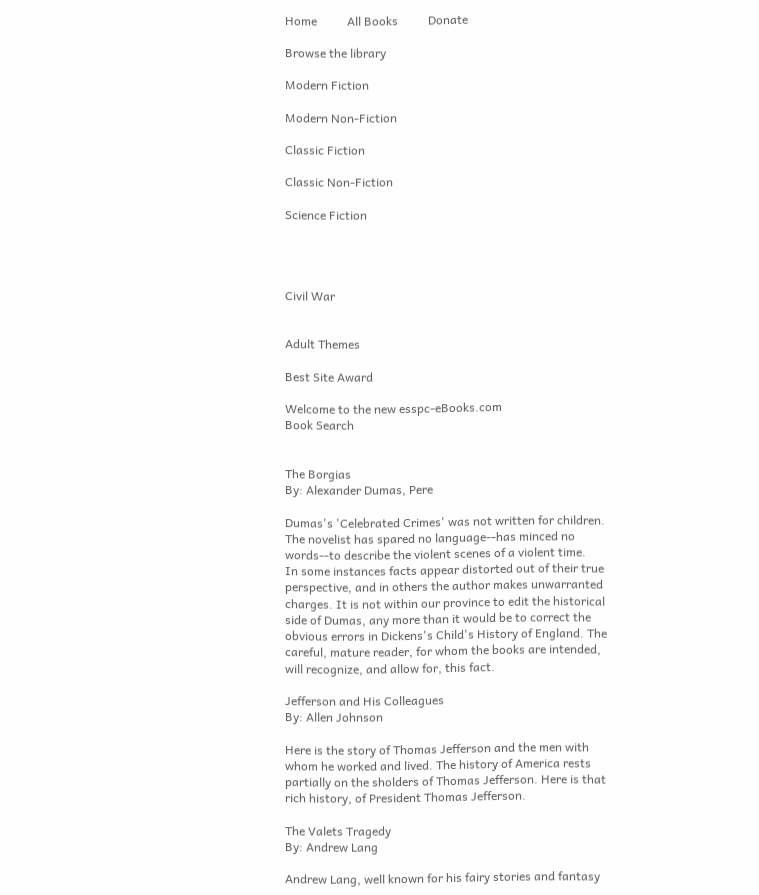Home          All Books          Donate

Browse the library

Modern Fiction

Modern Non-Fiction

Classic Fiction

Classic Non-Fiction

Science Fiction




Civil War


Adult Themes

Best Site Award

Welcome to the new esspc-eBooks.com
Book Search


The Borgias
By: Alexander Dumas, Pere

Dumas's 'Celebrated Crimes' was not written for children. The novelist has spared no language--has minced no words--to describe the violent scenes of a violent time.
In some instances facts appear distorted out of their true perspective, and in others the author makes unwarranted charges. It is not within our province to edit the historical side of Dumas, any more than it would be to correct the obvious errors in Dickens's Child's History of England. The careful, mature reader, for whom the books are intended, will recognize, and allow for, this fact.

Jefferson and His Colleagues
By: Allen Johnson

Here is the story of Thomas Jefferson and the men with whom he worked and lived. The history of America rests partially on the sholders of Thomas Jefferson. Here is that rich history, of President Thomas Jefferson.

The Valets Tragedy
By: Andrew Lang

Andrew Lang, well known for his fairy stories and fantasy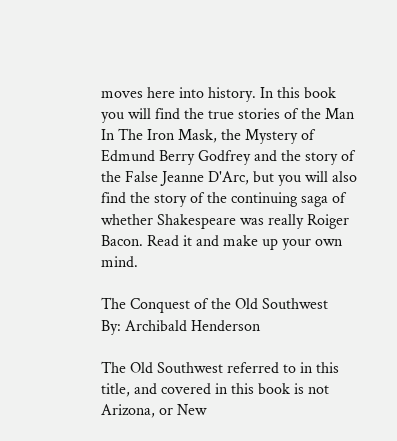moves here into history. In this book you will find the true stories of the Man In The Iron Mask, the Mystery of Edmund Berry Godfrey and the story of the False Jeanne D'Arc, but you will also find the story of the continuing saga of whether Shakespeare was really Roiger Bacon. Read it and make up your own mind.

The Conquest of the Old Southwest
By: Archibald Henderson

The Old Southwest referred to in this title, and covered in this book is not Arizona, or New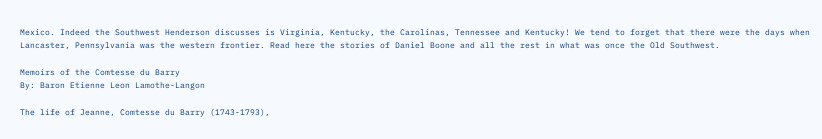Mexico. Indeed the Southwest Henderson discusses is Virginia, Kentucky, the Carolinas, Tennessee and Kentucky! We tend to forget that there were the days when Lancaster, Pennsylvania was the western frontier. Read here the stories of Daniel Boone and all the rest in what was once the Old Southwest.

Memoirs of the Comtesse du Barry
By: Baron Etienne Leon Lamothe-Langon

The life of Jeanne, Comtesse du Barry (1743-1793),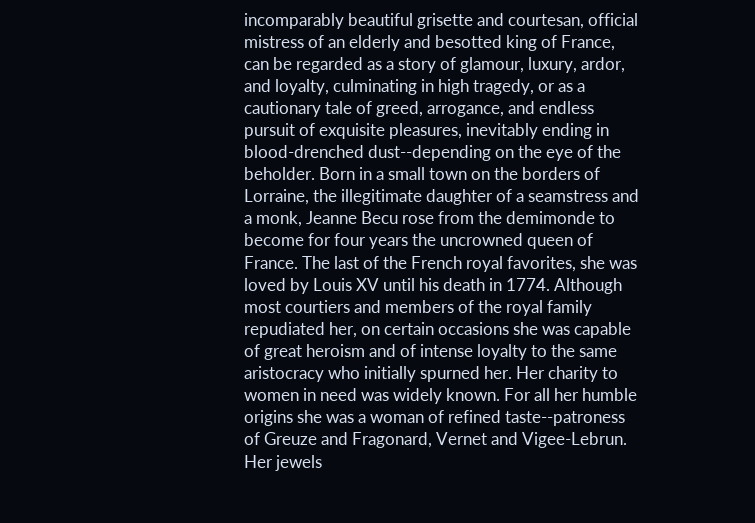incomparably beautiful grisette and courtesan, official mistress of an elderly and besotted king of France, can be regarded as a story of glamour, luxury, ardor, and loyalty, culminating in high tragedy, or as a cautionary tale of greed, arrogance, and endless pursuit of exquisite pleasures, inevitably ending in blood-drenched dust--depending on the eye of the beholder. Born in a small town on the borders of Lorraine, the illegitimate daughter of a seamstress and a monk, Jeanne Becu rose from the demimonde to become for four years the uncrowned queen of France. The last of the French royal favorites, she was loved by Louis XV until his death in 1774. Although most courtiers and members of the royal family repudiated her, on certain occasions she was capable of great heroism and of intense loyalty to the same aristocracy who initially spurned her. Her charity to women in need was widely known. For all her humble origins she was a woman of refined taste--patroness of Greuze and Fragonard, Vernet and Vigee-Lebrun. Her jewels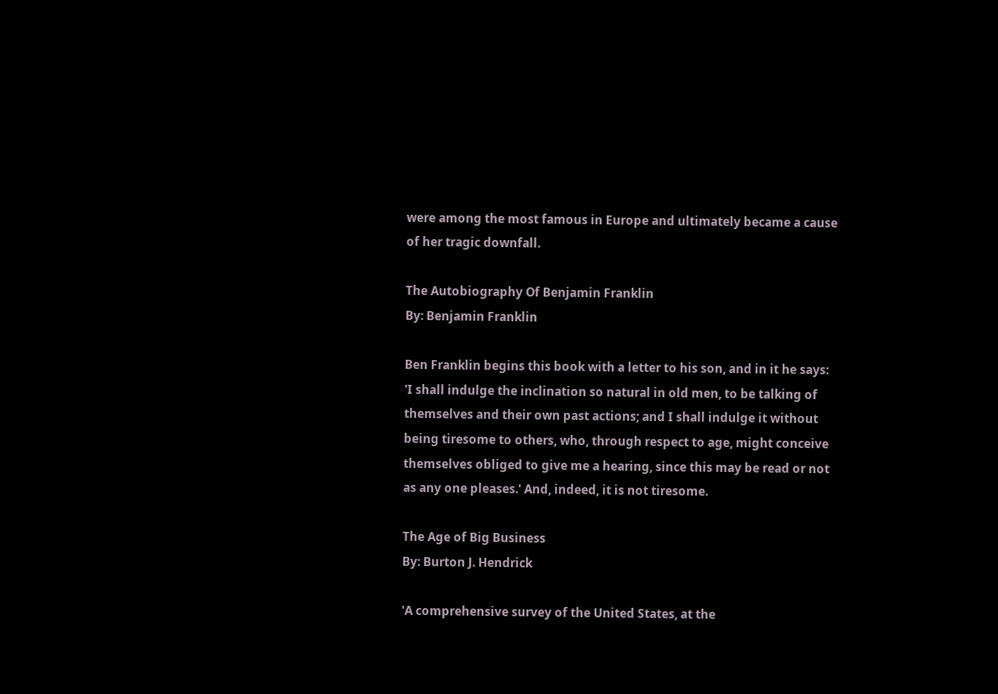were among the most famous in Europe and ultimately became a cause of her tragic downfall.

The Autobiography Of Benjamin Franklin
By: Benjamin Franklin

Ben Franklin begins this book with a letter to his son, and in it he says: 'I shall indulge the inclination so natural in old men, to be talking of themselves and their own past actions; and I shall indulge it without being tiresome to others, who, through respect to age, might conceive themselves obliged to give me a hearing, since this may be read or not as any one pleases.' And, indeed, it is not tiresome.

The Age of Big Business
By: Burton J. Hendrick

'A comprehensive survey of the United States, at the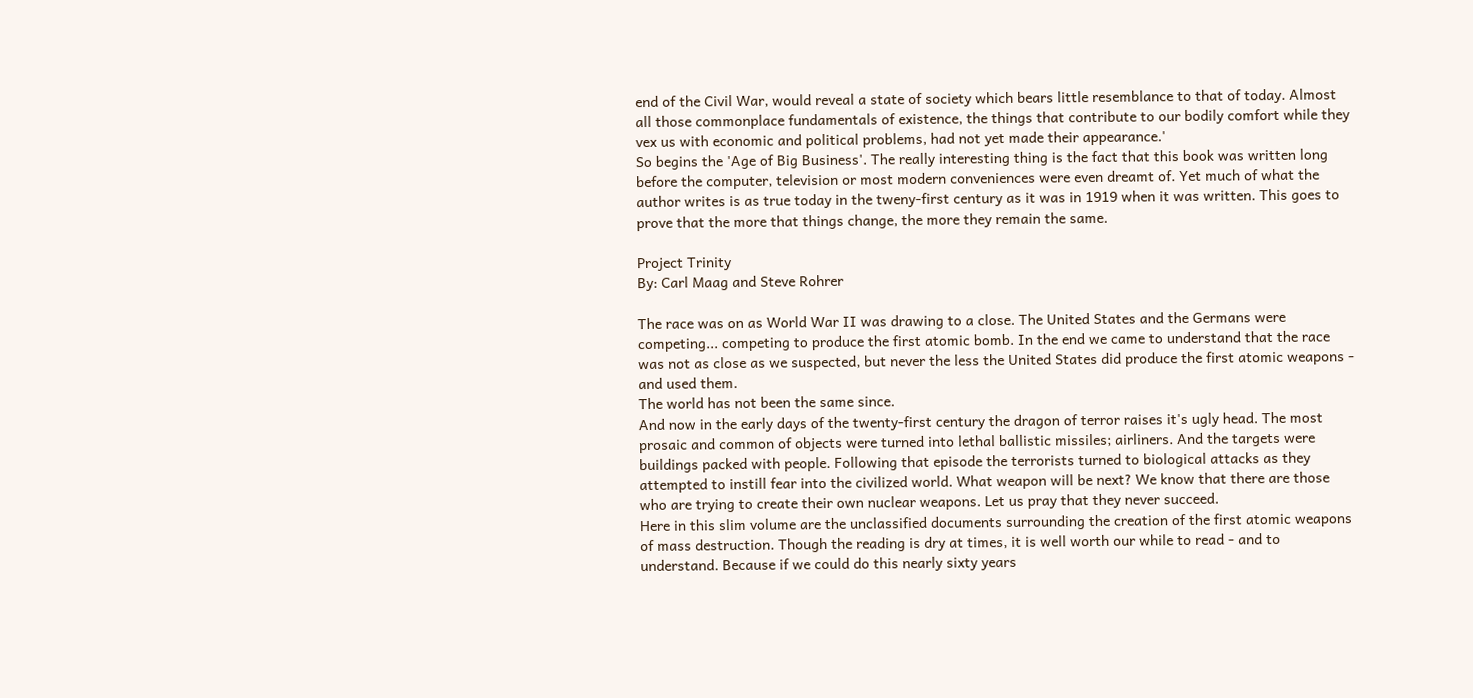end of the Civil War, would reveal a state of society which bears little resemblance to that of today. Almost all those commonplace fundamentals of existence, the things that contribute to our bodily comfort while they vex us with economic and political problems, had not yet made their appearance.'
So begins the 'Age of Big Business'. The really interesting thing is the fact that this book was written long before the computer, television or most modern conveniences were even dreamt of. Yet much of what the author writes is as true today in the tweny-first century as it was in 1919 when it was written. This goes to prove that the more that things change, the more they remain the same.

Project Trinity
By: Carl Maag and Steve Rohrer

The race was on as World War II was drawing to a close. The United States and the Germans were competing... competing to produce the first atomic bomb. In the end we came to understand that the race was not as close as we suspected, but never the less the United States did produce the first atomic weapons - and used them.
The world has not been the same since.
And now in the early days of the twenty-first century the dragon of terror raises it's ugly head. The most prosaic and common of objects were turned into lethal ballistic missiles; airliners. And the targets were buildings packed with people. Following that episode the terrorists turned to biological attacks as they attempted to instill fear into the civilized world. What weapon will be next? We know that there are those who are trying to create their own nuclear weapons. Let us pray that they never succeed.
Here in this slim volume are the unclassified documents surrounding the creation of the first atomic weapons of mass destruction. Though the reading is dry at times, it is well worth our while to read - and to understand. Because if we could do this nearly sixty years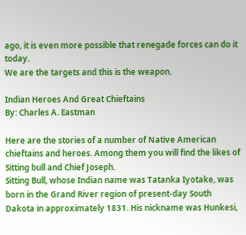ago, it is even more possible that renegade forces can do it today.
We are the targets and this is the weapon.

Indian Heroes And Great Chieftains
By: Charles A. Eastman

Here are the stories of a number of Native American chieftains and heroes. Among them you will find the likes of Sitting bull and Chief Joseph.
Sitting Bull, whose Indian name was Tatanka Iyotake, was born in the Grand River region of present-day South Dakota in approximately 1831. His nickname was Hunkesi,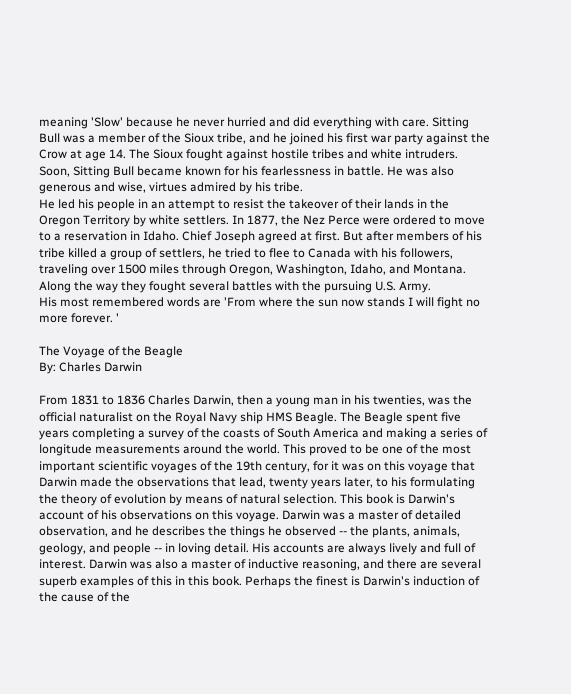meaning 'Slow' because he never hurried and did everything with care. Sitting Bull was a member of the Sioux tribe, and he joined his first war party against the Crow at age 14. The Sioux fought against hostile tribes and white intruders. Soon, Sitting Bull became known for his fearlessness in battle. He was also generous and wise, virtues admired by his tribe.
He led his people in an attempt to resist the takeover of their lands in the Oregon Territory by white settlers. In 1877, the Nez Perce were ordered to move to a reservation in Idaho. Chief Joseph agreed at first. But after members of his tribe killed a group of settlers, he tried to flee to Canada with his followers, traveling over 1500 miles through Oregon, Washington, Idaho, and Montana. Along the way they fought several battles with the pursuing U.S. Army.
His most remembered words are 'From where the sun now stands I will fight no more forever. '

The Voyage of the Beagle
By: Charles Darwin

From 1831 to 1836 Charles Darwin, then a young man in his twenties, was the official naturalist on the Royal Navy ship HMS Beagle. The Beagle spent five years completing a survey of the coasts of South America and making a series of longitude measurements around the world. This proved to be one of the most important scientific voyages of the 19th century, for it was on this voyage that Darwin made the observations that lead, twenty years later, to his formulating the theory of evolution by means of natural selection. This book is Darwin's account of his observations on this voyage. Darwin was a master of detailed observation, and he describes the things he observed -- the plants, animals, geology, and people -- in loving detail. His accounts are always lively and full of interest. Darwin was also a master of inductive reasoning, and there are several superb examples of this in this book. Perhaps the finest is Darwin's induction of the cause of the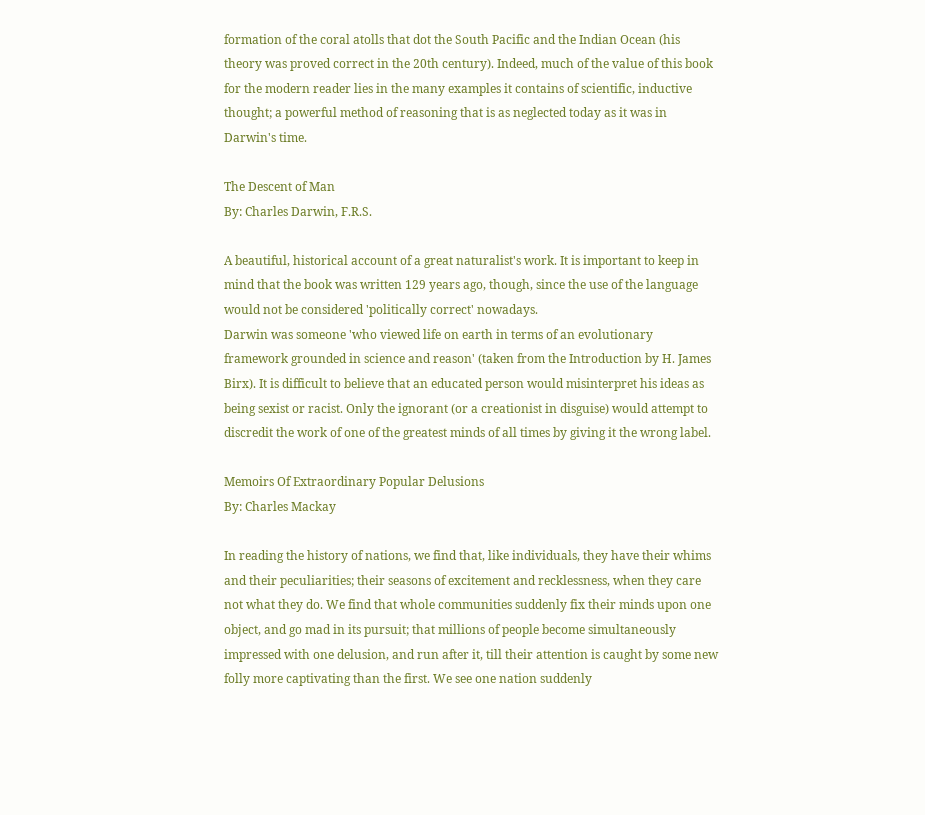formation of the coral atolls that dot the South Pacific and the Indian Ocean (his theory was proved correct in the 20th century). Indeed, much of the value of this book for the modern reader lies in the many examples it contains of scientific, inductive thought; a powerful method of reasoning that is as neglected today as it was in Darwin's time.

The Descent of Man
By: Charles Darwin, F.R.S.

A beautiful, historical account of a great naturalist's work. It is important to keep in mind that the book was written 129 years ago, though, since the use of the language would not be considered 'politically correct' nowadays.
Darwin was someone 'who viewed life on earth in terms of an evolutionary framework grounded in science and reason' (taken from the Introduction by H. James Birx). It is difficult to believe that an educated person would misinterpret his ideas as being sexist or racist. Only the ignorant (or a creationist in disguise) would attempt to discredit the work of one of the greatest minds of all times by giving it the wrong label.

Memoirs Of Extraordinary Popular Delusions
By: Charles Mackay

In reading the history of nations, we find that, like individuals, they have their whims and their peculiarities; their seasons of excitement and recklessness, when they care not what they do. We find that whole communities suddenly fix their minds upon one object, and go mad in its pursuit; that millions of people become simultaneously impressed with one delusion, and run after it, till their attention is caught by some new folly more captivating than the first. We see one nation suddenly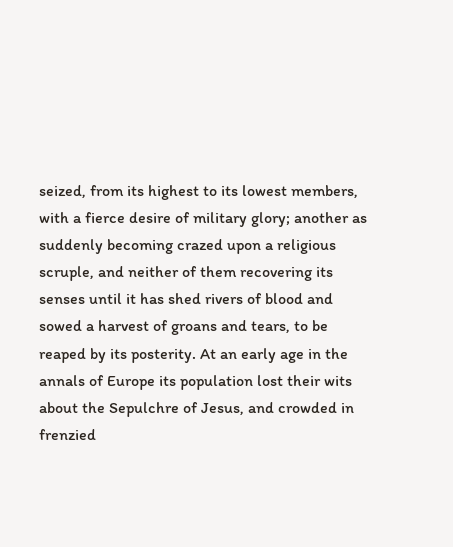seized, from its highest to its lowest members, with a fierce desire of military glory; another as suddenly becoming crazed upon a religious scruple, and neither of them recovering its senses until it has shed rivers of blood and sowed a harvest of groans and tears, to be reaped by its posterity. At an early age in the annals of Europe its population lost their wits about the Sepulchre of Jesus, and crowded in frenzied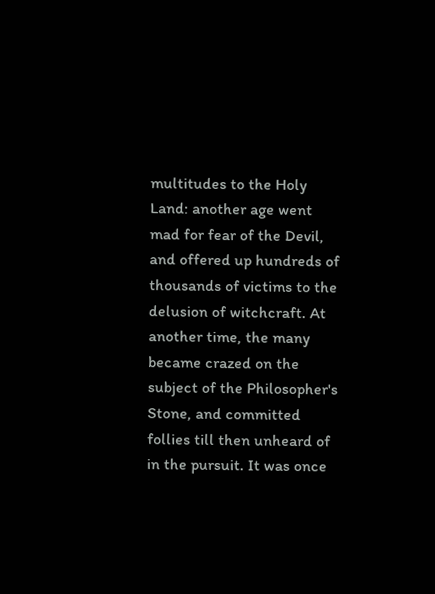multitudes to the Holy Land: another age went mad for fear of the Devil, and offered up hundreds of thousands of victims to the delusion of witchcraft. At another time, the many became crazed on the subject of the Philosopher's Stone, and committed follies till then unheard of in the pursuit. It was once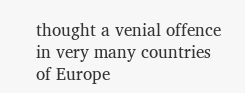thought a venial offence in very many countries of Europe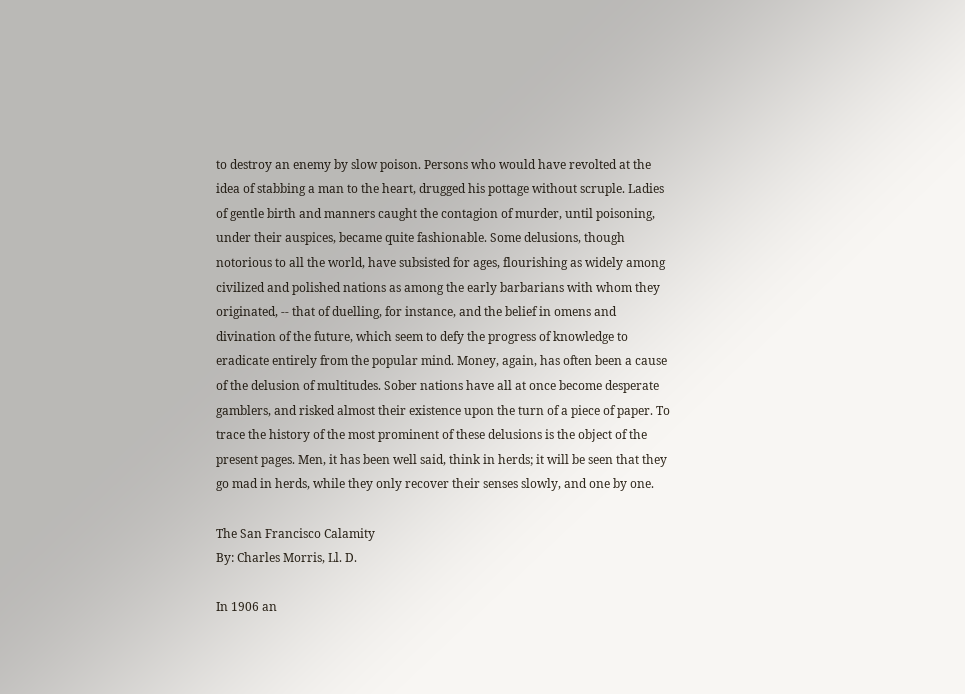to destroy an enemy by slow poison. Persons who would have revolted at the idea of stabbing a man to the heart, drugged his pottage without scruple. Ladies of gentle birth and manners caught the contagion of murder, until poisoning, under their auspices, became quite fashionable. Some delusions, though notorious to all the world, have subsisted for ages, flourishing as widely among civilized and polished nations as among the early barbarians with whom they originated, -- that of duelling, for instance, and the belief in omens and divination of the future, which seem to defy the progress of knowledge to eradicate entirely from the popular mind. Money, again, has often been a cause of the delusion of multitudes. Sober nations have all at once become desperate gamblers, and risked almost their existence upon the turn of a piece of paper. To trace the history of the most prominent of these delusions is the object of the present pages. Men, it has been well said, think in herds; it will be seen that they go mad in herds, while they only recover their senses slowly, and one by one.

The San Francisco Calamity
By: Charles Morris, Ll. D.

In 1906 an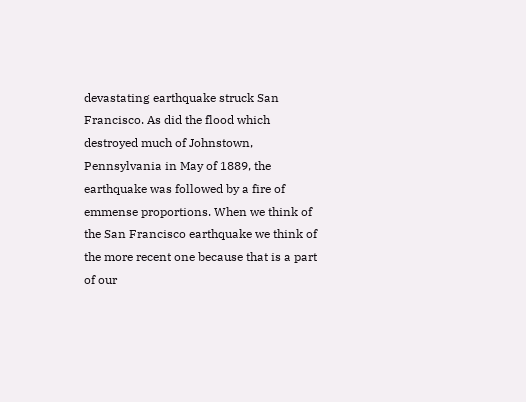devastating earthquake struck San Francisco. As did the flood which destroyed much of Johnstown, Pennsylvania in May of 1889, the earthquake was followed by a fire of emmense proportions. When we think of the San Francisco earthquake we think of the more recent one because that is a part of our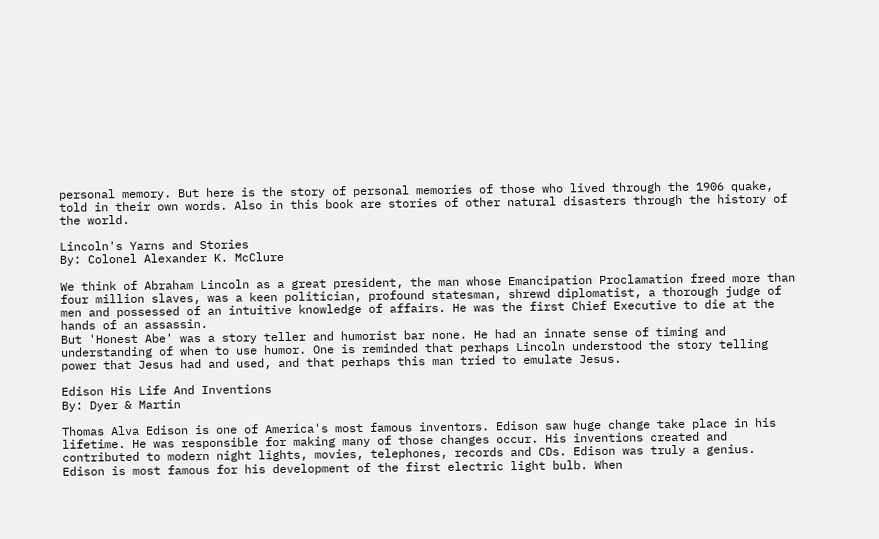personal memory. But here is the story of personal memories of those who lived through the 1906 quake, told in their own words. Also in this book are stories of other natural disasters through the history of the world.

Lincoln's Yarns and Stories
By: Colonel Alexander K. McClure

We think of Abraham Lincoln as a great president, the man whose Emancipation Proclamation freed more than four million slaves, was a keen politician, profound statesman, shrewd diplomatist, a thorough judge of men and possessed of an intuitive knowledge of affairs. He was the first Chief Executive to die at the hands of an assassin.
But 'Honest Abe' was a story teller and humorist bar none. He had an innate sense of timing and understanding of when to use humor. One is reminded that perhaps Lincoln understood the story telling power that Jesus had and used, and that perhaps this man tried to emulate Jesus.

Edison His Life And Inventions
By: Dyer & Martin

Thomas Alva Edison is one of America's most famous inventors. Edison saw huge change take place in his lifetime. He was responsible for making many of those changes occur. His inventions created and contributed to modern night lights, movies, telephones, records and CDs. Edison was truly a genius.
Edison is most famous for his development of the first electric light bulb. When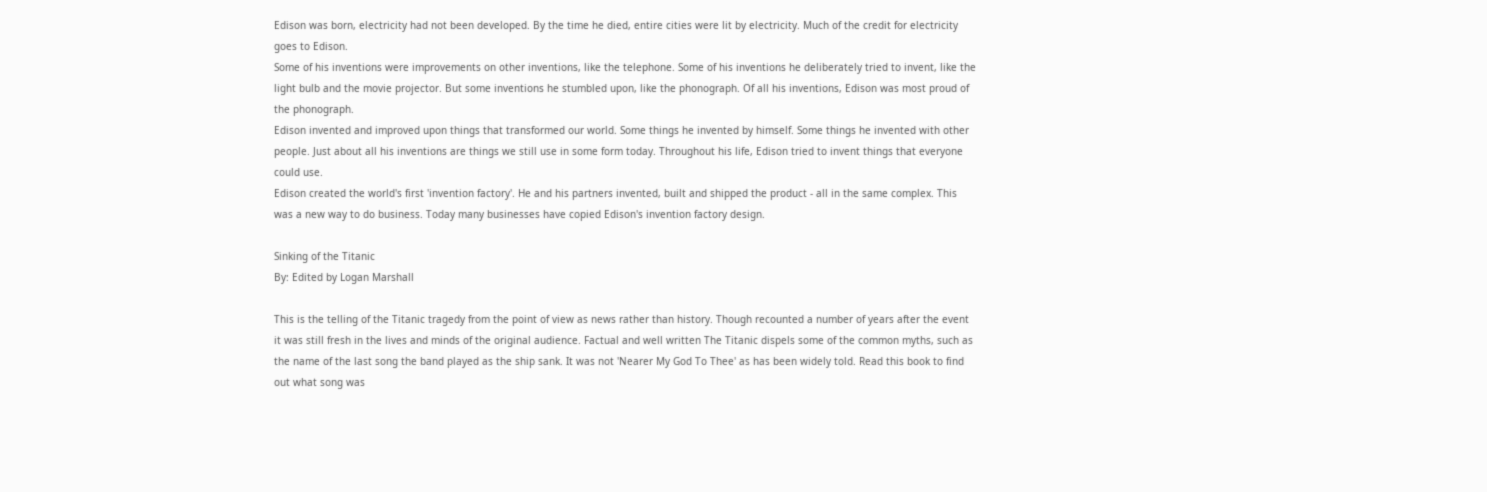Edison was born, electricity had not been developed. By the time he died, entire cities were lit by electricity. Much of the credit for electricity goes to Edison.
Some of his inventions were improvements on other inventions, like the telephone. Some of his inventions he deliberately tried to invent, like the light bulb and the movie projector. But some inventions he stumbled upon, like the phonograph. Of all his inventions, Edison was most proud of the phonograph.
Edison invented and improved upon things that transformed our world. Some things he invented by himself. Some things he invented with other people. Just about all his inventions are things we still use in some form today. Throughout his life, Edison tried to invent things that everyone could use.
Edison created the world's first 'invention factory'. He and his partners invented, built and shipped the product - all in the same complex. This was a new way to do business. Today many businesses have copied Edison's invention factory design.

Sinking of the Titanic
By: Edited by Logan Marshall

This is the telling of the Titanic tragedy from the point of view as news rather than history. Though recounted a number of years after the event it was still fresh in the lives and minds of the original audience. Factual and well written The Titanic dispels some of the common myths, such as the name of the last song the band played as the ship sank. It was not 'Nearer My God To Thee' as has been widely told. Read this book to find out what song was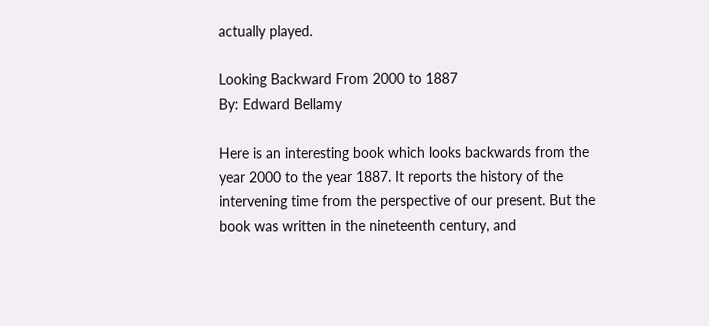actually played.

Looking Backward From 2000 to 1887
By: Edward Bellamy

Here is an interesting book which looks backwards from the year 2000 to the year 1887. It reports the history of the intervening time from the perspective of our present. But the book was written in the nineteenth century, and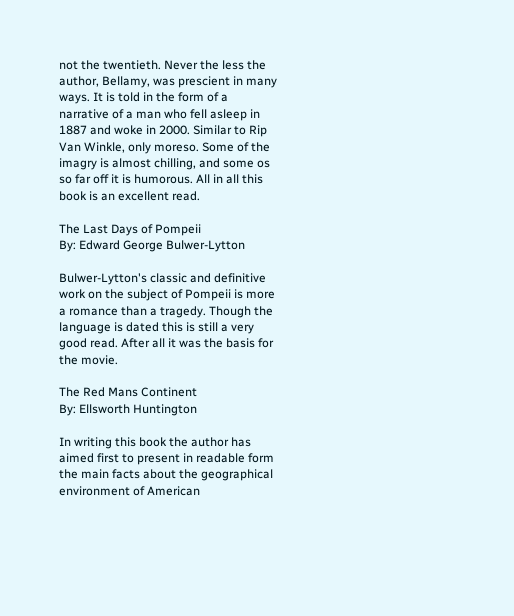not the twentieth. Never the less the author, Bellamy, was prescient in many ways. It is told in the form of a narrative of a man who fell asleep in 1887 and woke in 2000. Similar to Rip Van Winkle, only moreso. Some of the imagry is almost chilling, and some os so far off it is humorous. All in all this book is an excellent read.

The Last Days of Pompeii
By: Edward George Bulwer-Lytton

Bulwer-Lytton's classic and definitive work on the subject of Pompeii is more a romance than a tragedy. Though the language is dated this is still a very good read. After all it was the basis for the movie.

The Red Mans Continent
By: Ellsworth Huntington

In writing this book the author has aimed first to present in readable form the main facts about the geographical environment of American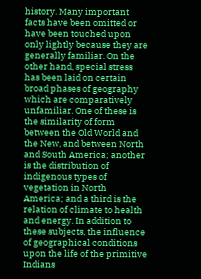history. Many important facts have been omitted or have been touched upon only lightly because they are generally familiar. On the other hand, special stress has been laid on certain broad phases of geography which are comparatively unfamiliar. One of these is the similarity of form between the Old World and the New, and between North and South America; another is the distribution of indigenous types of vegetation in North America; and a third is the relation of climate to health and energy. In addition to these subjects, the influence of geographical conditions upon the life of the primitive Indians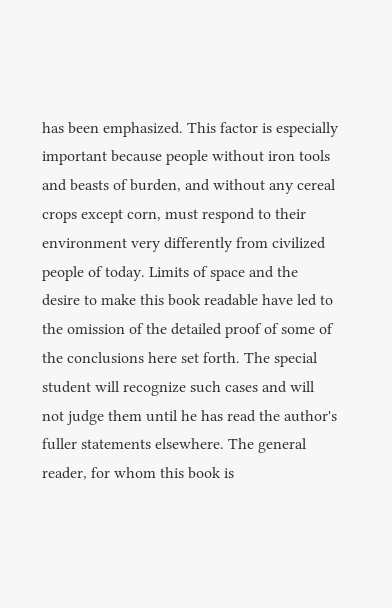has been emphasized. This factor is especially important because people without iron tools and beasts of burden, and without any cereal crops except corn, must respond to their environment very differently from civilized people of today. Limits of space and the desire to make this book readable have led to the omission of the detailed proof of some of the conclusions here set forth. The special student will recognize such cases and will not judge them until he has read the author's fuller statements elsewhere. The general reader, for whom this book is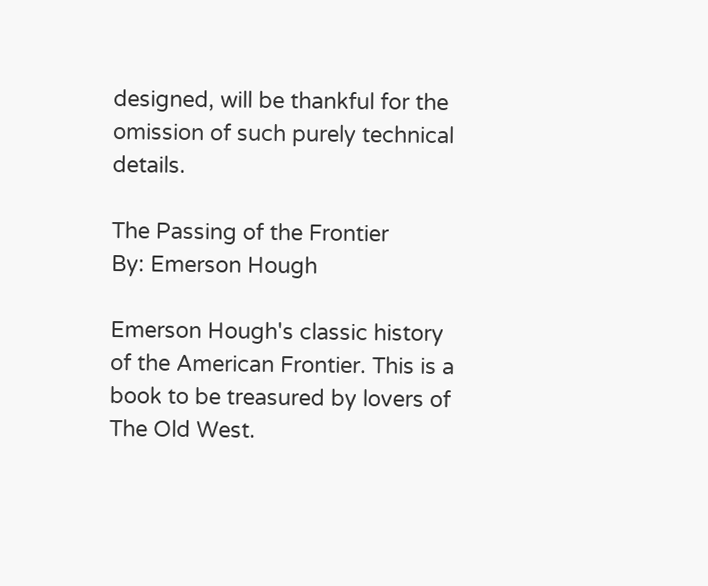designed, will be thankful for the omission of such purely technical details.

The Passing of the Frontier
By: Emerson Hough

Emerson Hough's classic history of the American Frontier. This is a book to be treasured by lovers of The Old West.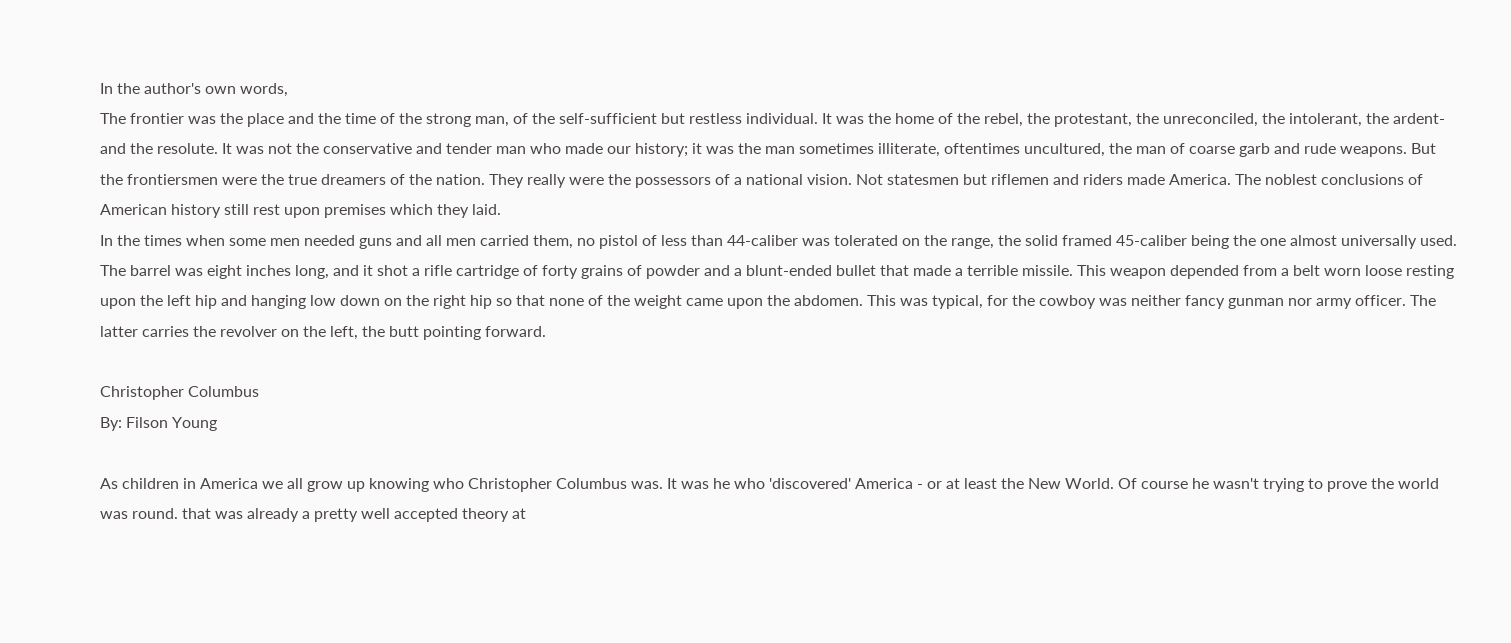In the author's own words,
The frontier was the place and the time of the strong man, of the self-sufficient but restless individual. It was the home of the rebel, the protestant, the unreconciled, the intolerant, the ardent-and the resolute. It was not the conservative and tender man who made our history; it was the man sometimes illiterate, oftentimes uncultured, the man of coarse garb and rude weapons. But the frontiersmen were the true dreamers of the nation. They really were the possessors of a national vision. Not statesmen but riflemen and riders made America. The noblest conclusions of American history still rest upon premises which they laid.
In the times when some men needed guns and all men carried them, no pistol of less than 44-caliber was tolerated on the range, the solid framed 45-caliber being the one almost universally used. The barrel was eight inches long, and it shot a rifle cartridge of forty grains of powder and a blunt-ended bullet that made a terrible missile. This weapon depended from a belt worn loose resting upon the left hip and hanging low down on the right hip so that none of the weight came upon the abdomen. This was typical, for the cowboy was neither fancy gunman nor army officer. The latter carries the revolver on the left, the butt pointing forward.

Christopher Columbus
By: Filson Young

As children in America we all grow up knowing who Christopher Columbus was. It was he who 'discovered' America - or at least the New World. Of course he wasn't trying to prove the world was round. that was already a pretty well accepted theory at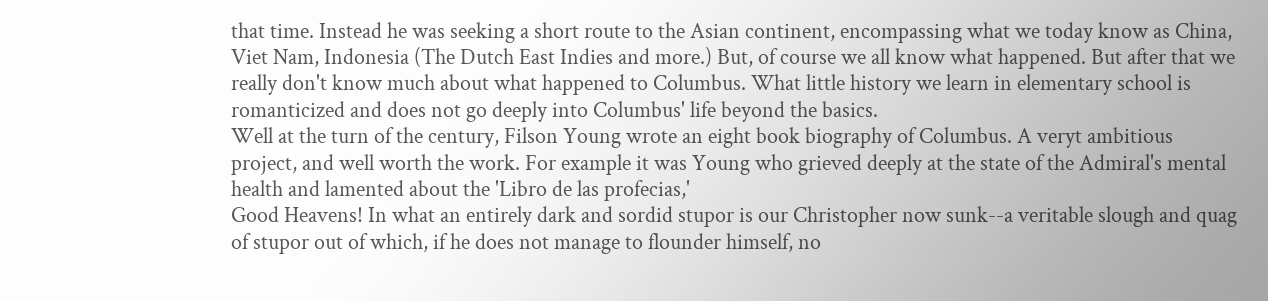that time. Instead he was seeking a short route to the Asian continent, encompassing what we today know as China, Viet Nam, Indonesia (The Dutch East Indies and more.) But, of course we all know what happened. But after that we really don't know much about what happened to Columbus. What little history we learn in elementary school is romanticized and does not go deeply into Columbus' life beyond the basics.
Well at the turn of the century, Filson Young wrote an eight book biography of Columbus. A veryt ambitious project, and well worth the work. For example it was Young who grieved deeply at the state of the Admiral's mental health and lamented about the 'Libro de las profecias,'
Good Heavens! In what an entirely dark and sordid stupor is our Christopher now sunk--a veritable slough and quag of stupor out of which, if he does not manage to flounder himself, no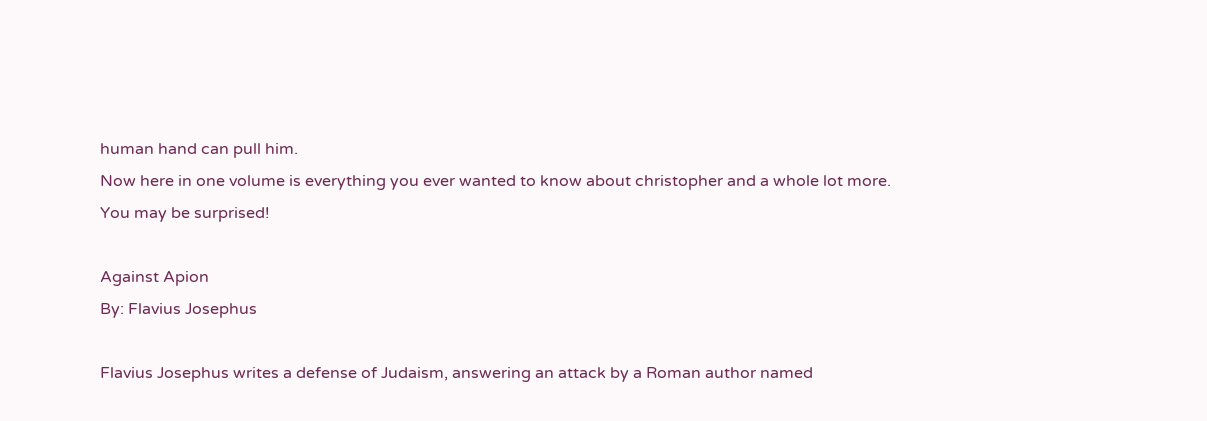human hand can pull him.
Now here in one volume is everything you ever wanted to know about christopher and a whole lot more. You may be surprised!

Against Apion
By: Flavius Josephus

Flavius Josephus writes a defense of Judaism, answering an attack by a Roman author named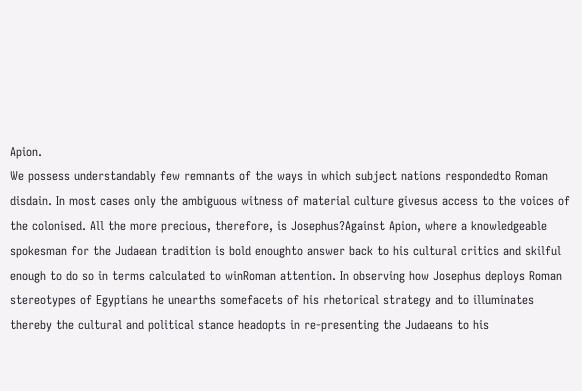Apion.
We possess understandably few remnants of the ways in which subject nations respondedto Roman disdain. In most cases only the ambiguous witness of material culture givesus access to the voices of the colonised. All the more precious, therefore, is Josephus?Against Apion, where a knowledgeable spokesman for the Judaean tradition is bold enoughto answer back to his cultural critics and skilful enough to do so in terms calculated to winRoman attention. In observing how Josephus deploys Roman stereotypes of Egyptians he unearths somefacets of his rhetorical strategy and to illuminates thereby the cultural and political stance headopts in re-presenting the Judaeans to his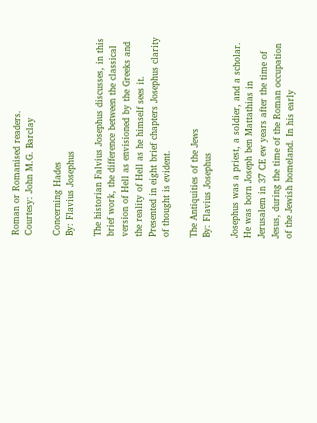Roman or Romanised readers.
Courtesy: John M.G. Barclay

Concerning Hades
By: Flavius Josephus

The historian Falvius Josephus discusses, in this brief work, the difference between the classical version of Hell as envisioned by the Greeks and the reality of Hell as he himself sees it. Presented in eight brief chapters Josephus clarity of thought is evident.

The Antiquities of the Jews
By: Flavius Josephus

Josephus was a priest, a soldier, and a scholar.
He was born Joseph ben Mattathias in Jerusalem in 37 CE ew years after the time of Jesus, during the time of the Roman occupation of the Jewish homeland. In his early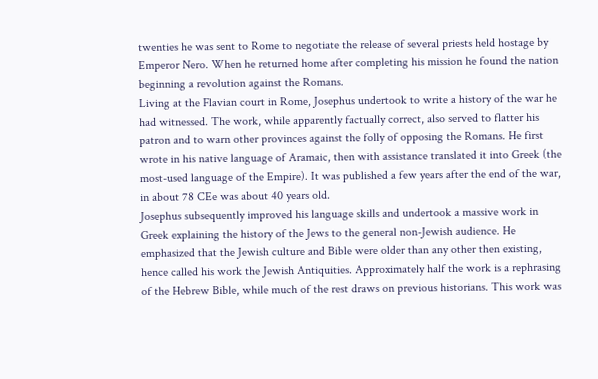twenties he was sent to Rome to negotiate the release of several priests held hostage by Emperor Nero. When he returned home after completing his mission he found the nation beginning a revolution against the Romans.
Living at the Flavian court in Rome, Josephus undertook to write a history of the war he had witnessed. The work, while apparently factually correct, also served to flatter his patron and to warn other provinces against the folly of opposing the Romans. He first wrote in his native language of Aramaic, then with assistance translated it into Greek (the most-used language of the Empire). It was published a few years after the end of the war, in about 78 CEe was about 40 years old.
Josephus subsequently improved his language skills and undertook a massive work in Greek explaining the history of the Jews to the general non-Jewish audience. He emphasized that the Jewish culture and Bible were older than any other then existing, hence called his work the Jewish Antiquities. Approximately half the work is a rephrasing of the Hebrew Bible, while much of the rest draws on previous historians. This work was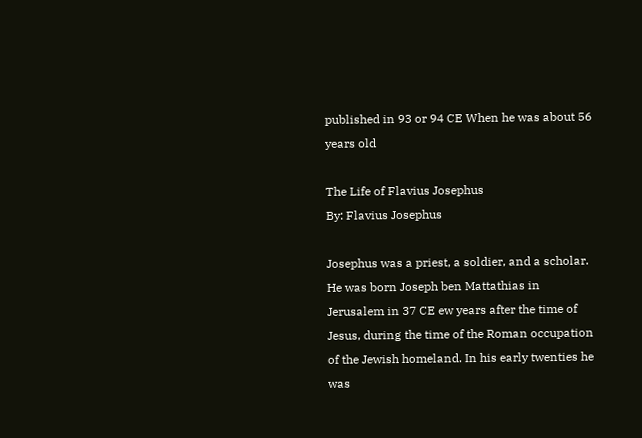published in 93 or 94 CE When he was about 56 years old

The Life of Flavius Josephus
By: Flavius Josephus

Josephus was a priest, a soldier, and a scholar.
He was born Joseph ben Mattathias in Jerusalem in 37 CE ew years after the time of Jesus, during the time of the Roman occupation of the Jewish homeland. In his early twenties he was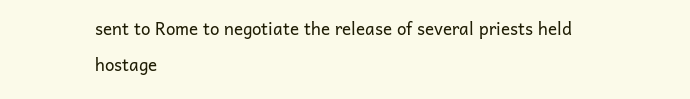sent to Rome to negotiate the release of several priests held hostage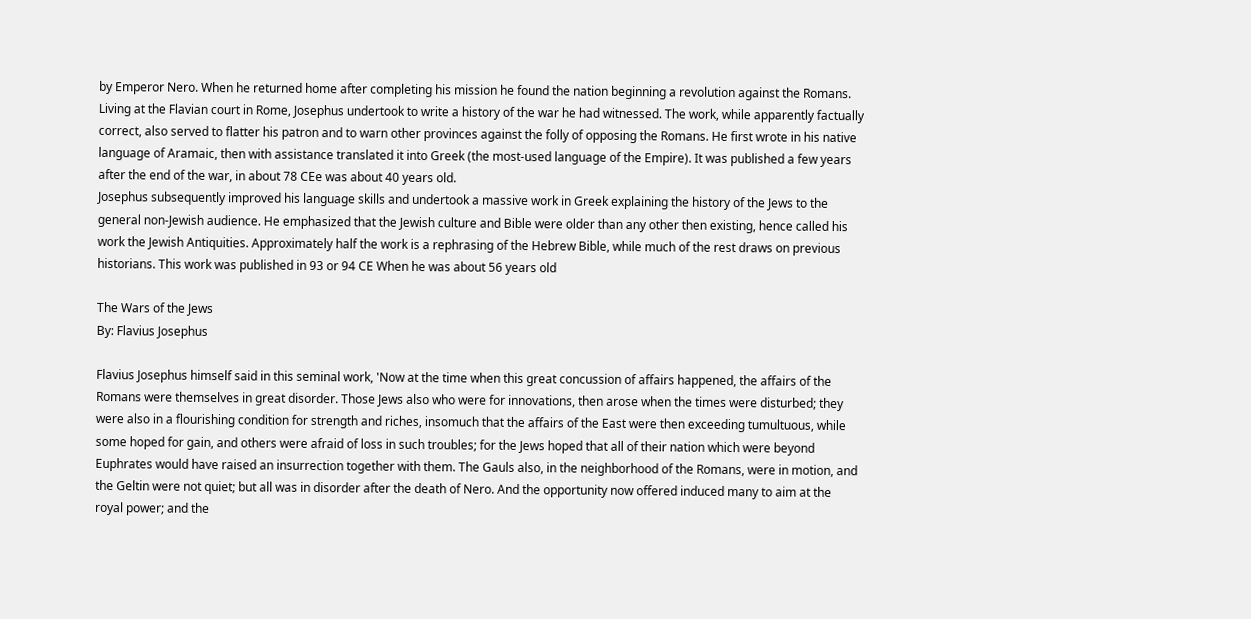by Emperor Nero. When he returned home after completing his mission he found the nation beginning a revolution against the Romans.
Living at the Flavian court in Rome, Josephus undertook to write a history of the war he had witnessed. The work, while apparently factually correct, also served to flatter his patron and to warn other provinces against the folly of opposing the Romans. He first wrote in his native language of Aramaic, then with assistance translated it into Greek (the most-used language of the Empire). It was published a few years after the end of the war, in about 78 CEe was about 40 years old.
Josephus subsequently improved his language skills and undertook a massive work in Greek explaining the history of the Jews to the general non-Jewish audience. He emphasized that the Jewish culture and Bible were older than any other then existing, hence called his work the Jewish Antiquities. Approximately half the work is a rephrasing of the Hebrew Bible, while much of the rest draws on previous historians. This work was published in 93 or 94 CE When he was about 56 years old

The Wars of the Jews
By: Flavius Josephus

Flavius Josephus himself said in this seminal work, 'Now at the time when this great concussion of affairs happened, the affairs of the Romans were themselves in great disorder. Those Jews also who were for innovations, then arose when the times were disturbed; they were also in a flourishing condition for strength and riches, insomuch that the affairs of the East were then exceeding tumultuous, while some hoped for gain, and others were afraid of loss in such troubles; for the Jews hoped that all of their nation which were beyond Euphrates would have raised an insurrection together with them. The Gauls also, in the neighborhood of the Romans, were in motion, and the Geltin were not quiet; but all was in disorder after the death of Nero. And the opportunity now offered induced many to aim at the royal power; and the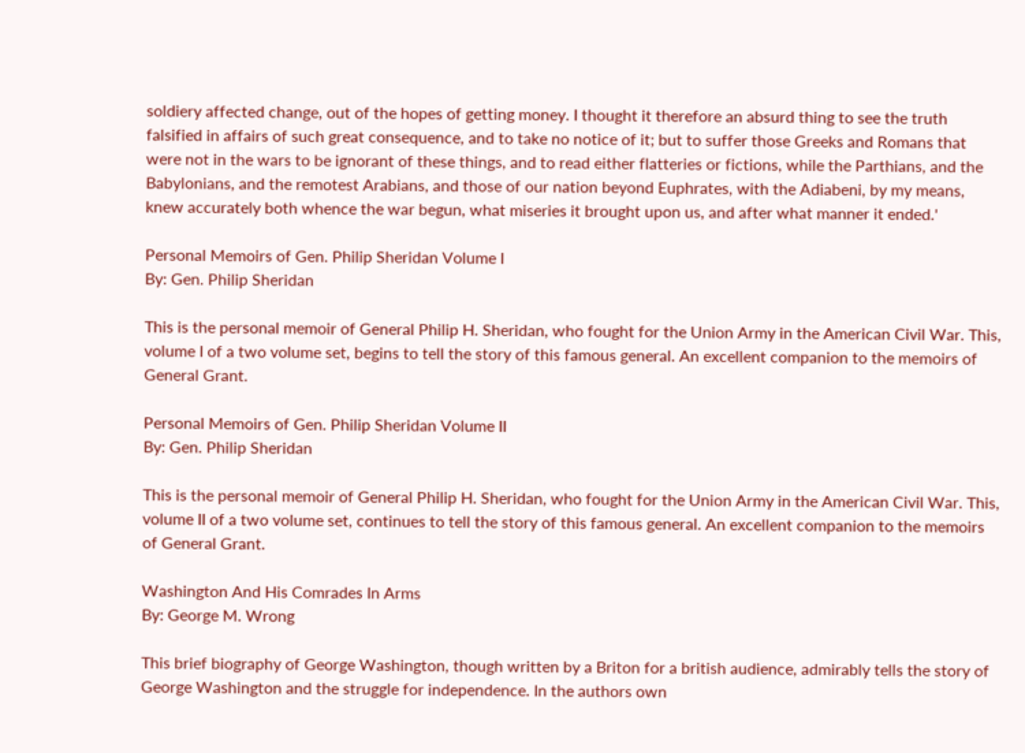soldiery affected change, out of the hopes of getting money. I thought it therefore an absurd thing to see the truth falsified in affairs of such great consequence, and to take no notice of it; but to suffer those Greeks and Romans that were not in the wars to be ignorant of these things, and to read either flatteries or fictions, while the Parthians, and the Babylonians, and the remotest Arabians, and those of our nation beyond Euphrates, with the Adiabeni, by my means, knew accurately both whence the war begun, what miseries it brought upon us, and after what manner it ended.'

Personal Memoirs of Gen. Philip Sheridan Volume I
By: Gen. Philip Sheridan

This is the personal memoir of General Philip H. Sheridan, who fought for the Union Army in the American Civil War. This, volume I of a two volume set, begins to tell the story of this famous general. An excellent companion to the memoirs of General Grant.

Personal Memoirs of Gen. Philip Sheridan Volume II
By: Gen. Philip Sheridan

This is the personal memoir of General Philip H. Sheridan, who fought for the Union Army in the American Civil War. This, volume II of a two volume set, continues to tell the story of this famous general. An excellent companion to the memoirs of General Grant.

Washington And His Comrades In Arms
By: George M. Wrong

This brief biography of George Washington, though written by a Briton for a british audience, admirably tells the story of George Washington and the struggle for independence. In the authors own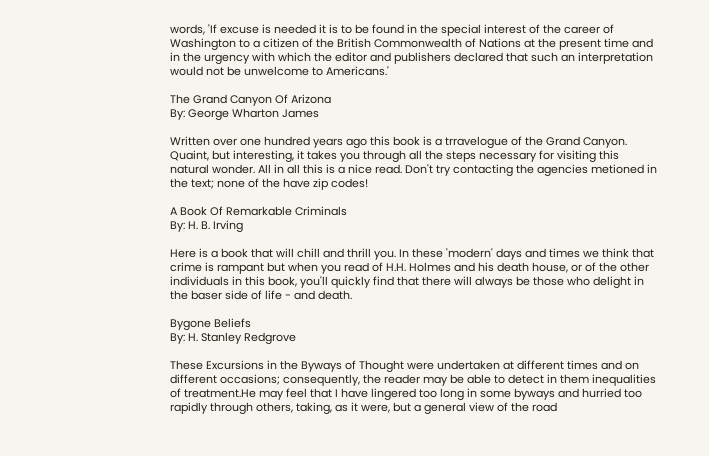words, 'If excuse is needed it is to be found in the special interest of the career of Washington to a citizen of the British Commonwealth of Nations at the present time and in the urgency with which the editor and publishers declared that such an interpretation would not be unwelcome to Americans.'

The Grand Canyon Of Arizona
By: George Wharton James

Written over one hundred years ago this book is a trravelogue of the Grand Canyon. Quaint, but interesting, it takes you through all the steps necessary for visiting this natural wonder. All in all this is a nice read. Don't try contacting the agencies metioned in the text; none of the have zip codes!

A Book Of Remarkable Criminals
By: H. B. Irving

Here is a book that will chill and thrill you. In these 'modern' days and times we think that crime is rampant but when you read of H.H. Holmes and his death house, or of the other individuals in this book, you'll quickly find that there will always be those who delight in the baser side of life - and death.

Bygone Beliefs
By: H. Stanley Redgrove

These Excursions in the Byways of Thought were undertaken at different times and on different occasions; consequently, the reader may be able to detect in them inequalities of treatment.He may feel that I have lingered too long in some byways and hurried too rapidly through others, taking, as it were, but a general view of the road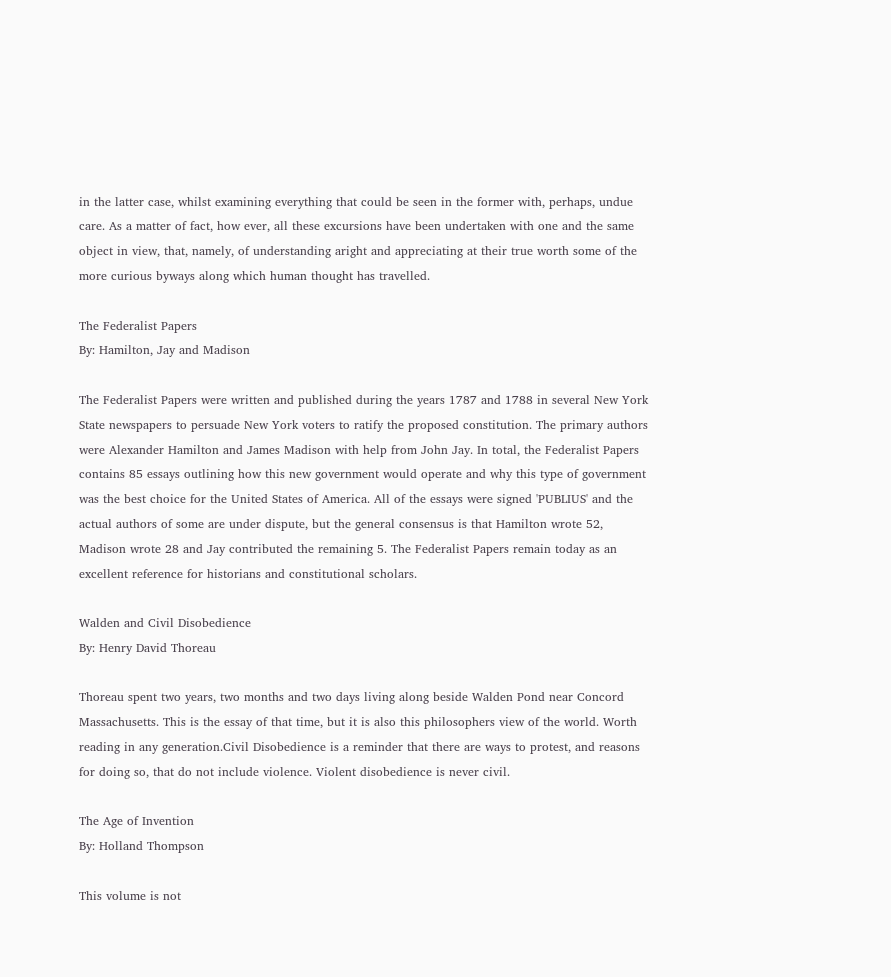in the latter case, whilst examining everything that could be seen in the former with, perhaps, undue care. As a matter of fact, how ever, all these excursions have been undertaken with one and the same object in view, that, namely, of understanding aright and appreciating at their true worth some of the more curious byways along which human thought has travelled.

The Federalist Papers
By: Hamilton, Jay and Madison

The Federalist Papers were written and published during the years 1787 and 1788 in several New York State newspapers to persuade New York voters to ratify the proposed constitution. The primary authors were Alexander Hamilton and James Madison with help from John Jay. In total, the Federalist Papers contains 85 essays outlining how this new government would operate and why this type of government was the best choice for the United States of America. All of the essays were signed 'PUBLIUS' and the actual authors of some are under dispute, but the general consensus is that Hamilton wrote 52, Madison wrote 28 and Jay contributed the remaining 5. The Federalist Papers remain today as an excellent reference for historians and constitutional scholars.

Walden and Civil Disobedience
By: Henry David Thoreau

Thoreau spent two years, two months and two days living along beside Walden Pond near Concord Massachusetts. This is the essay of that time, but it is also this philosophers view of the world. Worth reading in any generation.Civil Disobedience is a reminder that there are ways to protest, and reasons for doing so, that do not include violence. Violent disobedience is never civil.

The Age of Invention
By: Holland Thompson

This volume is not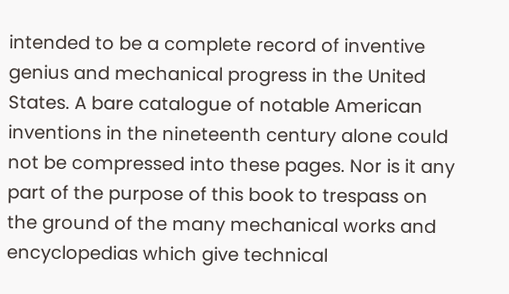intended to be a complete record of inventive genius and mechanical progress in the United States. A bare catalogue of notable American inventions in the nineteenth century alone could not be compressed into these pages. Nor is it any part of the purpose of this book to trespass on the ground of the many mechanical works and encyclopedias which give technical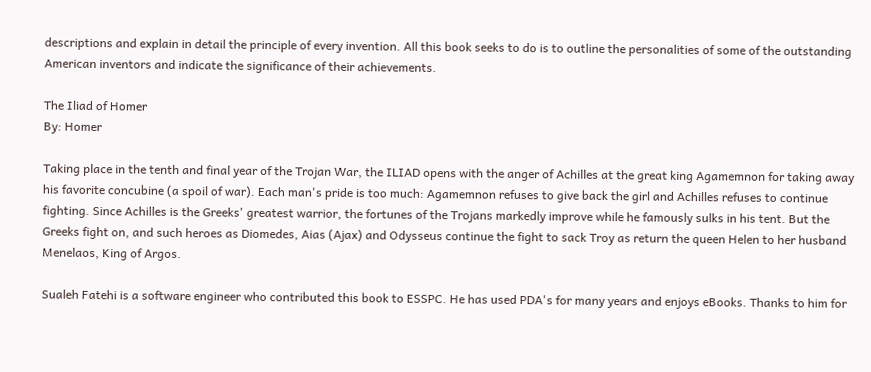descriptions and explain in detail the principle of every invention. All this book seeks to do is to outline the personalities of some of the outstanding American inventors and indicate the significance of their achievements.

The Iliad of Homer
By: Homer

Taking place in the tenth and final year of the Trojan War, the ILIAD opens with the anger of Achilles at the great king Agamemnon for taking away his favorite concubine (a spoil of war). Each man's pride is too much: Agamemnon refuses to give back the girl and Achilles refuses to continue fighting. Since Achilles is the Greeks' greatest warrior, the fortunes of the Trojans markedly improve while he famously sulks in his tent. But the Greeks fight on, and such heroes as Diomedes, Aias (Ajax) and Odysseus continue the fight to sack Troy as return the queen Helen to her husband Menelaos, King of Argos.

Sualeh Fatehi is a software engineer who contributed this book to ESSPC. He has used PDA's for many years and enjoys eBooks. Thanks to him for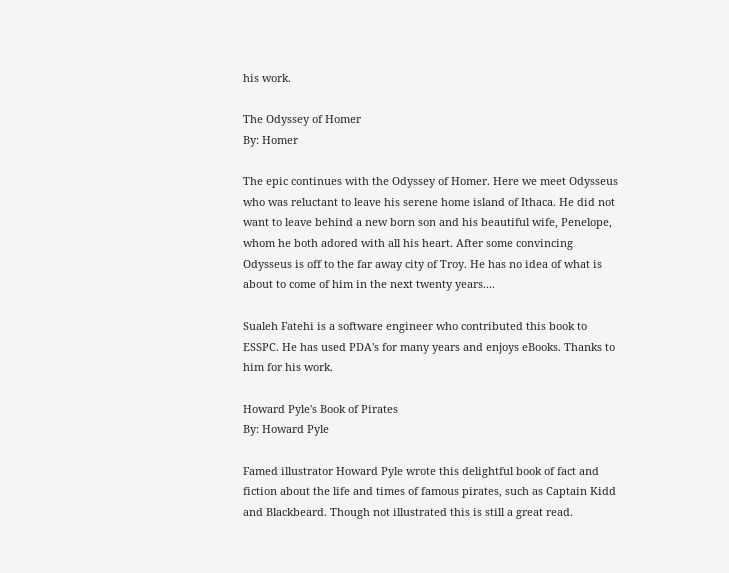his work.

The Odyssey of Homer
By: Homer

The epic continues with the Odyssey of Homer. Here we meet Odysseus who was reluctant to leave his serene home island of Ithaca. He did not want to leave behind a new born son and his beautiful wife, Penelope, whom he both adored with all his heart. After some convincing Odysseus is off to the far away city of Troy. He has no idea of what is about to come of him in the next twenty years....

Sualeh Fatehi is a software engineer who contributed this book to ESSPC. He has used PDA's for many years and enjoys eBooks. Thanks to him for his work.

Howard Pyle's Book of Pirates
By: Howard Pyle

Famed illustrator Howard Pyle wrote this delightful book of fact and fiction about the life and times of famous pirates, such as Captain Kidd and Blackbeard. Though not illustrated this is still a great read.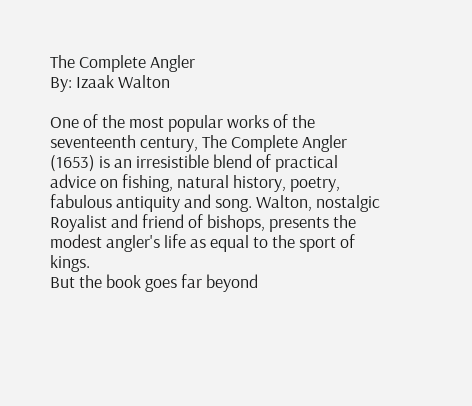The Complete Angler
By: Izaak Walton

One of the most popular works of the seventeenth century, The Complete Angler (1653) is an irresistible blend of practical advice on fishing, natural history, poetry, fabulous antiquity and song. Walton, nostalgic Royalist and friend of bishops, presents the modest angler's life as equal to the sport of kings.
But the book goes far beyond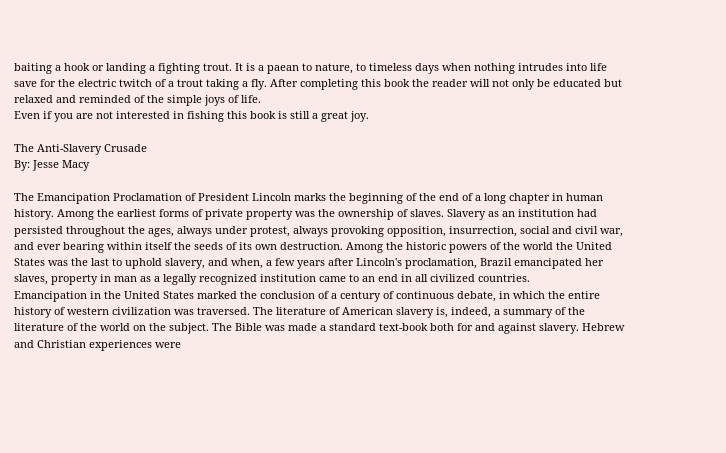baiting a hook or landing a fighting trout. It is a paean to nature, to timeless days when nothing intrudes into life save for the electric twitch of a trout taking a fly. After completing this book the reader will not only be educated but relaxed and reminded of the simple joys of life.
Even if you are not interested in fishing this book is still a great joy.

The Anti-Slavery Crusade
By: Jesse Macy

The Emancipation Proclamation of President Lincoln marks the beginning of the end of a long chapter in human history. Among the earliest forms of private property was the ownership of slaves. Slavery as an institution had persisted throughout the ages, always under protest, always provoking opposition, insurrection, social and civil war, and ever bearing within itself the seeds of its own destruction. Among the historic powers of the world the United States was the last to uphold slavery, and when, a few years after Lincoln's proclamation, Brazil emancipated her slaves, property in man as a legally recognized institution came to an end in all civilized countries.
Emancipation in the United States marked the conclusion of a century of continuous debate, in which the entire history of western civilization was traversed. The literature of American slavery is, indeed, a summary of the literature of the world on the subject. The Bible was made a standard text-book both for and against slavery. Hebrew and Christian experiences were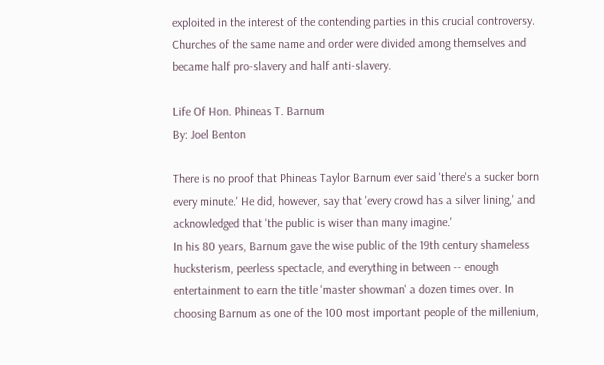exploited in the interest of the contending parties in this crucial controversy. Churches of the same name and order were divided among themselves and became half pro-slavery and half anti-slavery.

Life Of Hon. Phineas T. Barnum
By: Joel Benton

There is no proof that Phineas Taylor Barnum ever said 'there's a sucker born every minute.' He did, however, say that 'every crowd has a silver lining,' and acknowledged that 'the public is wiser than many imagine.'
In his 80 years, Barnum gave the wise public of the 19th century shameless hucksterism, peerless spectacle, and everything in between -- enough entertainment to earn the title 'master showman' a dozen times over. In choosing Barnum as one of the 100 most important people of the millenium,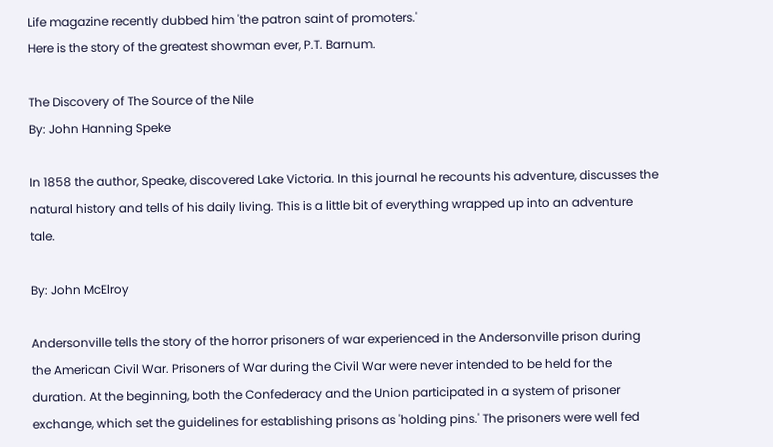Life magazine recently dubbed him 'the patron saint of promoters.'
Here is the story of the greatest showman ever, P.T. Barnum.

The Discovery of The Source of the Nile
By: John Hanning Speke

In 1858 the author, Speake, discovered Lake Victoria. In this journal he recounts his adventure, discusses the natural history and tells of his daily living. This is a little bit of everything wrapped up into an adventure tale.

By: John McElroy

Andersonville tells the story of the horror prisoners of war experienced in the Andersonville prison during the American Civil War. Prisoners of War during the Civil War were never intended to be held for the duration. At the beginning, both the Confederacy and the Union participated in a system of prisoner exchange, which set the guidelines for establishing prisons as 'holding pins.' The prisoners were well fed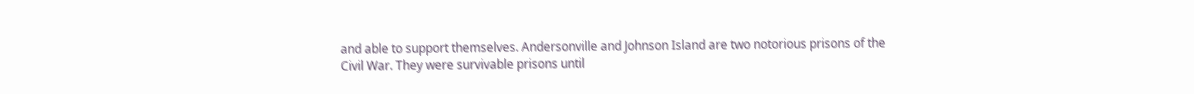and able to support themselves. Andersonville and Johnson Island are two notorious prisons of the Civil War. They were survivable prisons until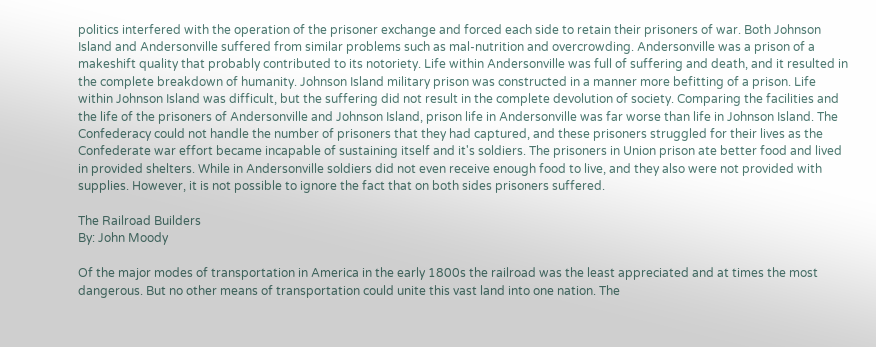politics interfered with the operation of the prisoner exchange and forced each side to retain their prisoners of war. Both Johnson Island and Andersonville suffered from similar problems such as mal-nutrition and overcrowding. Andersonville was a prison of a makeshift quality that probably contributed to its notoriety. Life within Andersonville was full of suffering and death, and it resulted in the complete breakdown of humanity. Johnson Island military prison was constructed in a manner more befitting of a prison. Life within Johnson Island was difficult, but the suffering did not result in the complete devolution of society. Comparing the facilities and the life of the prisoners of Andersonville and Johnson Island, prison life in Andersonville was far worse than life in Johnson Island. The Confederacy could not handle the number of prisoners that they had captured, and these prisoners struggled for their lives as the Confederate war effort became incapable of sustaining itself and it's soldiers. The prisoners in Union prison ate better food and lived in provided shelters. While in Andersonville soldiers did not even receive enough food to live, and they also were not provided with supplies. However, it is not possible to ignore the fact that on both sides prisoners suffered.

The Railroad Builders
By: John Moody

Of the major modes of transportation in America in the early 1800s the railroad was the least appreciated and at times the most dangerous. But no other means of transportation could unite this vast land into one nation. The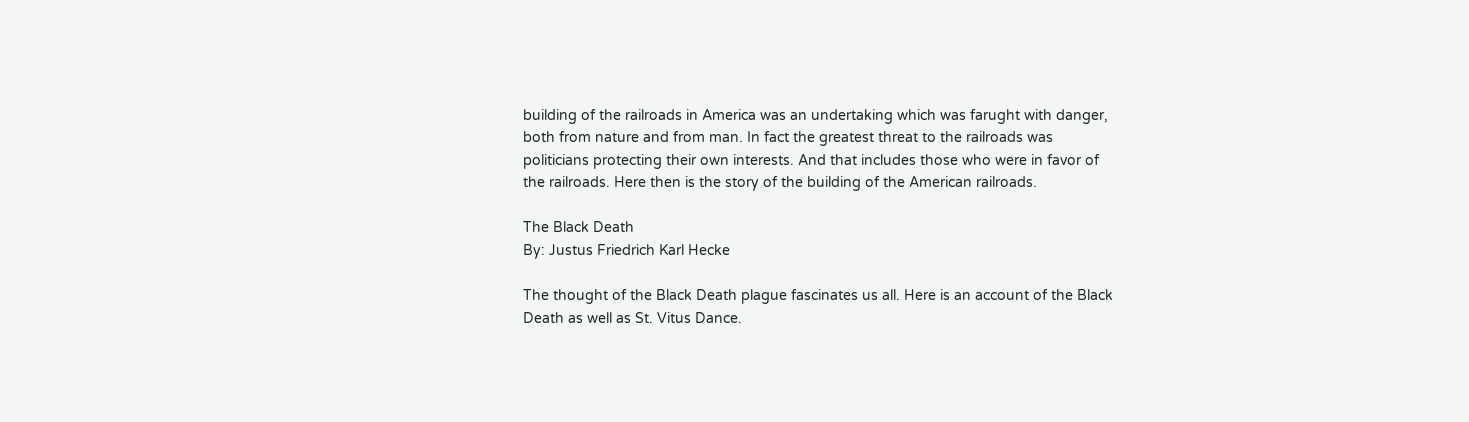building of the railroads in America was an undertaking which was farught with danger, both from nature and from man. In fact the greatest threat to the railroads was politicians protecting their own interests. And that includes those who were in favor of the railroads. Here then is the story of the building of the American railroads.

The Black Death
By: Justus Friedrich Karl Hecke

The thought of the Black Death plague fascinates us all. Here is an account of the Black Death as well as St. Vitus Dance.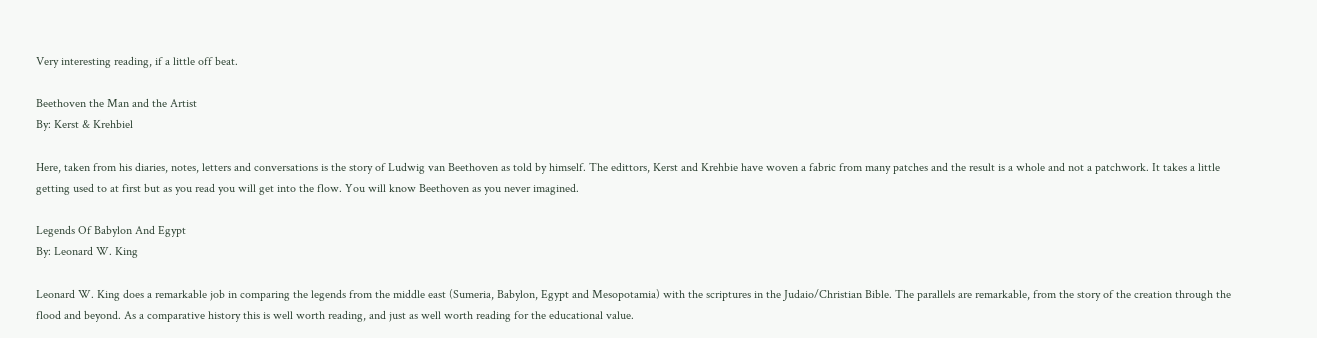Very interesting reading, if a little off beat.

Beethoven the Man and the Artist
By: Kerst & Krehbiel

Here, taken from his diaries, notes, letters and conversations is the story of Ludwig van Beethoven as told by himself. The edittors, Kerst and Krehbie have woven a fabric from many patches and the result is a whole and not a patchwork. It takes a little getting used to at first but as you read you will get into the flow. You will know Beethoven as you never imagined.

Legends Of Babylon And Egypt
By: Leonard W. King

Leonard W. King does a remarkable job in comparing the legends from the middle east (Sumeria, Babylon, Egypt and Mesopotamia) with the scriptures in the Judaio/Christian Bible. The parallels are remarkable, from the story of the creation through the flood and beyond. As a comparative history this is well worth reading, and just as well worth reading for the educational value.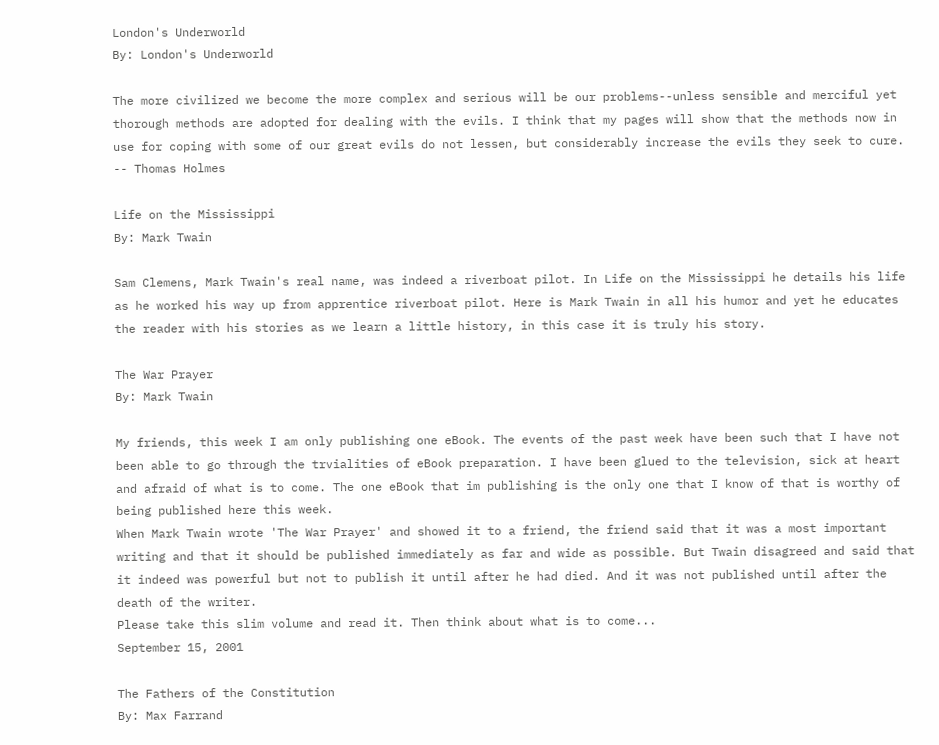London's Underworld
By: London's Underworld

The more civilized we become the more complex and serious will be our problems--unless sensible and merciful yet thorough methods are adopted for dealing with the evils. I think that my pages will show that the methods now in use for coping with some of our great evils do not lessen, but considerably increase the evils they seek to cure. -- Thomas Holmes

Life on the Mississippi
By: Mark Twain

Sam Clemens, Mark Twain's real name, was indeed a riverboat pilot. In Life on the Mississippi he details his life as he worked his way up from apprentice riverboat pilot. Here is Mark Twain in all his humor and yet he educates the reader with his stories as we learn a little history, in this case it is truly his story.

The War Prayer
By: Mark Twain

My friends, this week I am only publishing one eBook. The events of the past week have been such that I have not been able to go through the trvialities of eBook preparation. I have been glued to the television, sick at heart and afraid of what is to come. The one eBook that im publishing is the only one that I know of that is worthy of being published here this week.
When Mark Twain wrote 'The War Prayer' and showed it to a friend, the friend said that it was a most important writing and that it should be published immediately as far and wide as possible. But Twain disagreed and said that it indeed was powerful but not to publish it until after he had died. And it was not published until after the death of the writer.
Please take this slim volume and read it. Then think about what is to come...
September 15, 2001

The Fathers of the Constitution
By: Max Farrand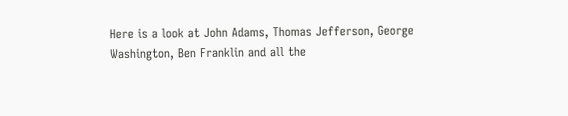Here is a look at John Adams, Thomas Jefferson, George Washington, Ben Franklin and all the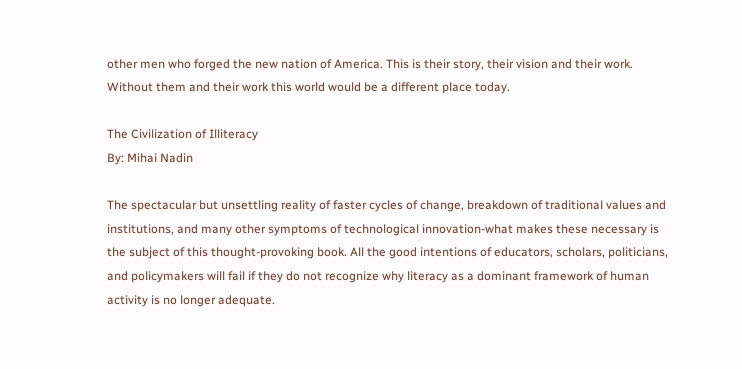other men who forged the new nation of America. This is their story, their vision and their work. Without them and their work this world would be a different place today.

The Civilization of Illiteracy
By: Mihai Nadin

The spectacular but unsettling reality of faster cycles of change, breakdown of traditional values and institutions, and many other symptoms of technological innovation-what makes these necessary is the subject of this thought-provoking book. All the good intentions of educators, scholars, politicians, and policymakers will fail if they do not recognize why literacy as a dominant framework of human activity is no longer adequate.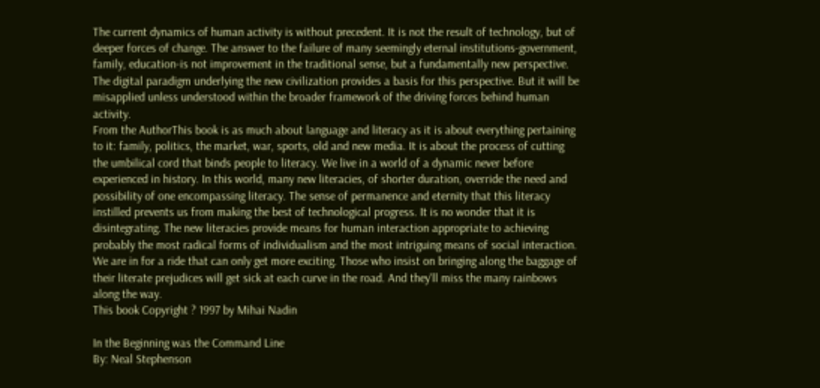The current dynamics of human activity is without precedent. It is not the result of technology, but of deeper forces of change. The answer to the failure of many seemingly eternal institutions-government, family, education-is not improvement in the traditional sense, but a fundamentally new perspective. The digital paradigm underlying the new civilization provides a basis for this perspective. But it will be misapplied unless understood within the broader framework of the driving forces behind human activity.
From the AuthorThis book is as much about language and literacy as it is about everything pertaining to it: family, politics, the market, war, sports, old and new media. It is about the process of cutting the umbilical cord that binds people to literacy. We live in a world of a dynamic never before experienced in history. In this world, many new literacies, of shorter duration, override the need and possibility of one encompassing literacy. The sense of permanence and eternity that this literacy instilled prevents us from making the best of technological progress. It is no wonder that it is disintegrating. The new literacies provide means for human interaction appropriate to achieving probably the most radical forms of individualism and the most intriguing means of social interaction. We are in for a ride that can only get more exciting. Those who insist on bringing along the baggage of their literate prejudices will get sick at each curve in the road. And they'll miss the many rainbows along the way.
This book Copyright ? 1997 by Mihai Nadin

In the Beginning was the Command Line
By: Neal Stephenson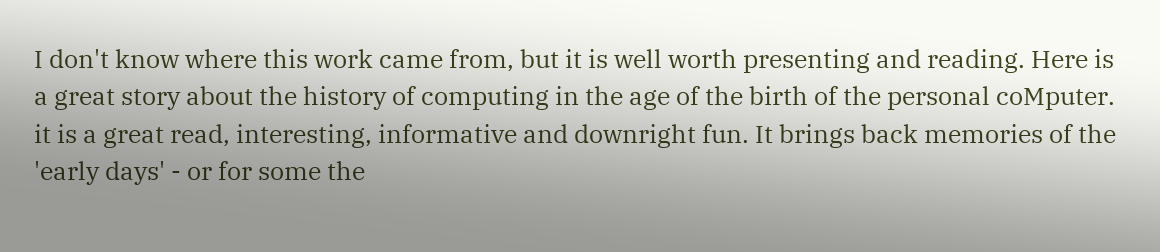I don't know where this work came from, but it is well worth presenting and reading. Here is a great story about the history of computing in the age of the birth of the personal coMputer. it is a great read, interesting, informative and downright fun. It brings back memories of the 'early days' - or for some the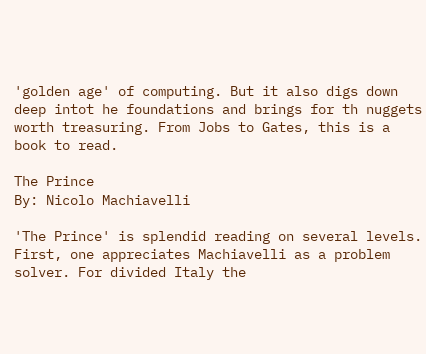'golden age' of computing. But it also digs down deep intot he foundations and brings for th nuggets worth treasuring. From Jobs to Gates, this is a book to read.

The Prince
By: Nicolo Machiavelli

'The Prince' is splendid reading on several levels. First, one appreciates Machiavelli as a problem solver. For divided Italy the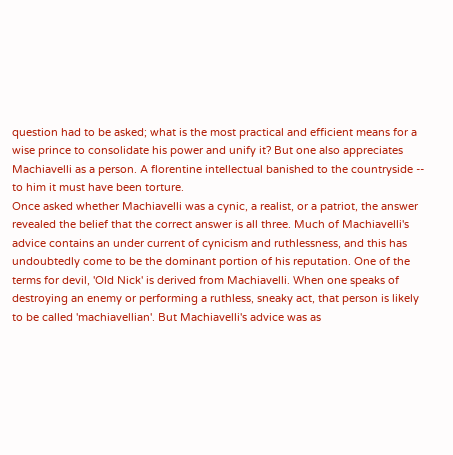question had to be asked; what is the most practical and efficient means for a wise prince to consolidate his power and unify it? But one also appreciates Machiavelli as a person. A florentine intellectual banished to the countryside -- to him it must have been torture.
Once asked whether Machiavelli was a cynic, a realist, or a patriot, the answer revealed the belief that the correct answer is all three. Much of Machiavelli's advice contains an under current of cynicism and ruthlessness, and this has undoubtedly come to be the dominant portion of his reputation. One of the terms for devil, 'Old Nick' is derived from Machiavelli. When one speaks of destroying an enemy or performing a ruthless, sneaky act, that person is likely to be called 'machiavellian'. But Machiavelli's advice was as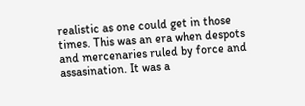realistic as one could get in those times. This was an era when despots and mercenaries ruled by force and assasination. It was a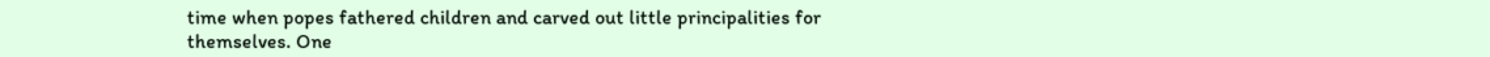time when popes fathered children and carved out little principalities for themselves. One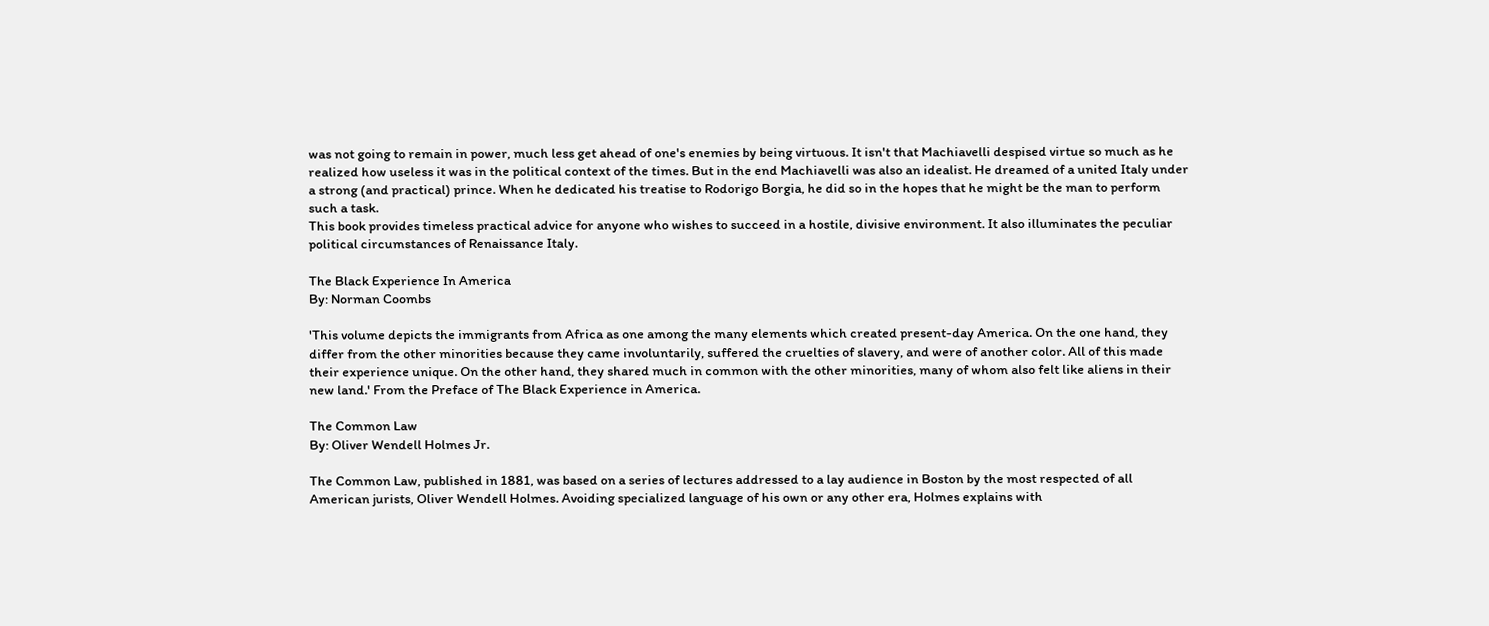was not going to remain in power, much less get ahead of one's enemies by being virtuous. It isn't that Machiavelli despised virtue so much as he realized how useless it was in the political context of the times. But in the end Machiavelli was also an idealist. He dreamed of a united Italy under a strong (and practical) prince. When he dedicated his treatise to Rodorigo Borgia, he did so in the hopes that he might be the man to perform such a task.
This book provides timeless practical advice for anyone who wishes to succeed in a hostile, divisive environment. It also illuminates the peculiar political circumstances of Renaissance Italy.

The Black Experience In America
By: Norman Coombs

'This volume depicts the immigrants from Africa as one among the many elements which created present-day America. On the one hand, they differ from the other minorities because they came involuntarily, suffered the cruelties of slavery, and were of another color. All of this made their experience unique. On the other hand, they shared much in common with the other minorities, many of whom also felt like aliens in their new land.' From the Preface of The Black Experience in America.

The Common Law
By: Oliver Wendell Holmes Jr.

The Common Law, published in 1881, was based on a series of lectures addressed to a lay audience in Boston by the most respected of all American jurists, Oliver Wendell Holmes. Avoiding specialized language of his own or any other era, Holmes explains with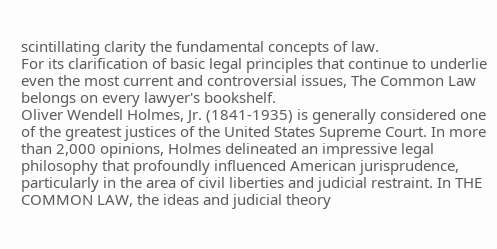scintillating clarity the fundamental concepts of law.
For its clarification of basic legal principles that continue to underlie even the most current and controversial issues, The Common Law belongs on every lawyer's bookshelf.
Oliver Wendell Holmes, Jr. (1841-1935) is generally considered one of the greatest justices of the United States Supreme Court. In more than 2,000 opinions, Holmes delineated an impressive legal philosophy that profoundly influenced American jurisprudence, particularly in the area of civil liberties and judicial restraint. In THE COMMON LAW, the ideas and judicial theory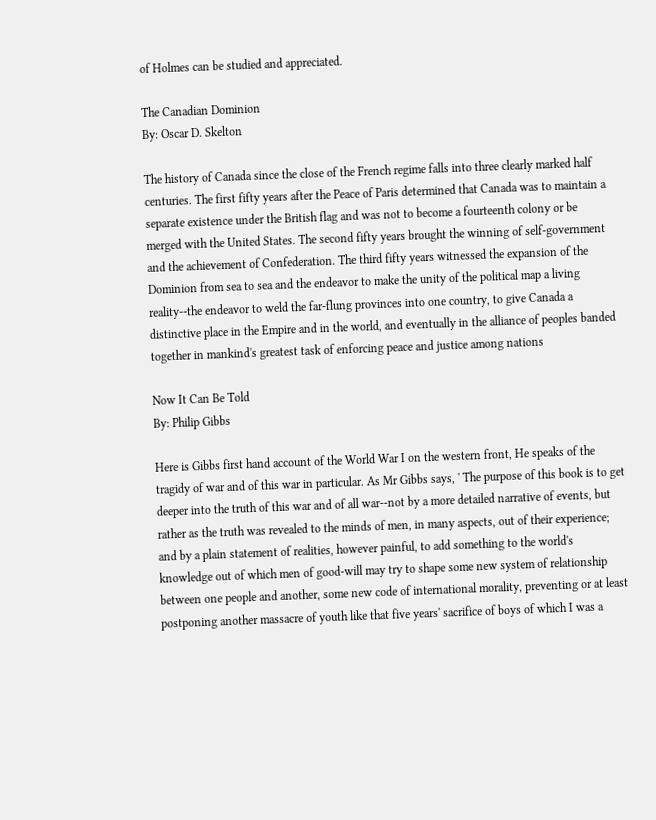of Holmes can be studied and appreciated.

The Canadian Dominion
By: Oscar D. Skelton

The history of Canada since the close of the French regime falls into three clearly marked half centuries. The first fifty years after the Peace of Paris determined that Canada was to maintain a separate existence under the British flag and was not to become a fourteenth colony or be merged with the United States. The second fifty years brought the winning of self-government and the achievement of Confederation. The third fifty years witnessed the expansion of the Dominion from sea to sea and the endeavor to make the unity of the political map a living reality--the endeavor to weld the far-flung provinces into one country, to give Canada a distinctive place in the Empire and in the world, and eventually in the alliance of peoples banded together in mankind's greatest task of enforcing peace and justice among nations

Now It Can Be Told
By: Philip Gibbs

Here is Gibbs first hand account of the World War I on the western front, He speaks of the tragidy of war and of this war in particular. As Mr Gibbs says, ' The purpose of this book is to get deeper into the truth of this war and of all war--not by a more detailed narrative of events, but rather as the truth was revealed to the minds of men, in many aspects, out of their experience; and by a plain statement of realities, however painful, to add something to the world's knowledge out of which men of good-will may try to shape some new system of relationship between one people and another, some new code of international morality, preventing or at least postponing another massacre of youth like that five years' sacrifice of boys of which I was a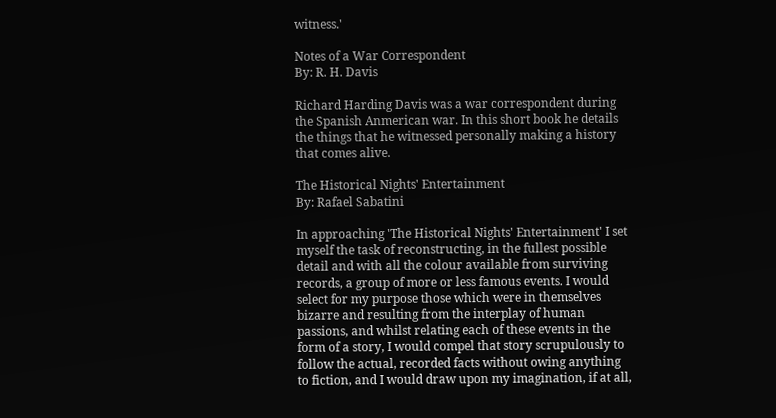witness.'

Notes of a War Correspondent
By: R. H. Davis

Richard Harding Davis was a war correspondent during the Spanish Anmerican war. In this short book he details the things that he witnessed personally making a history that comes alive.

The Historical Nights' Entertainment
By: Rafael Sabatini

In approaching 'The Historical Nights' Entertainment' I set myself the task of reconstructing, in the fullest possible detail and with all the colour available from surviving records, a group of more or less famous events. I would select for my purpose those which were in themselves bizarre and resulting from the interplay of human passions, and whilst relating each of these events in the form of a story, I would compel that story scrupulously to follow the actual, recorded facts without owing anything to fiction, and I would draw upon my imagination, if at all,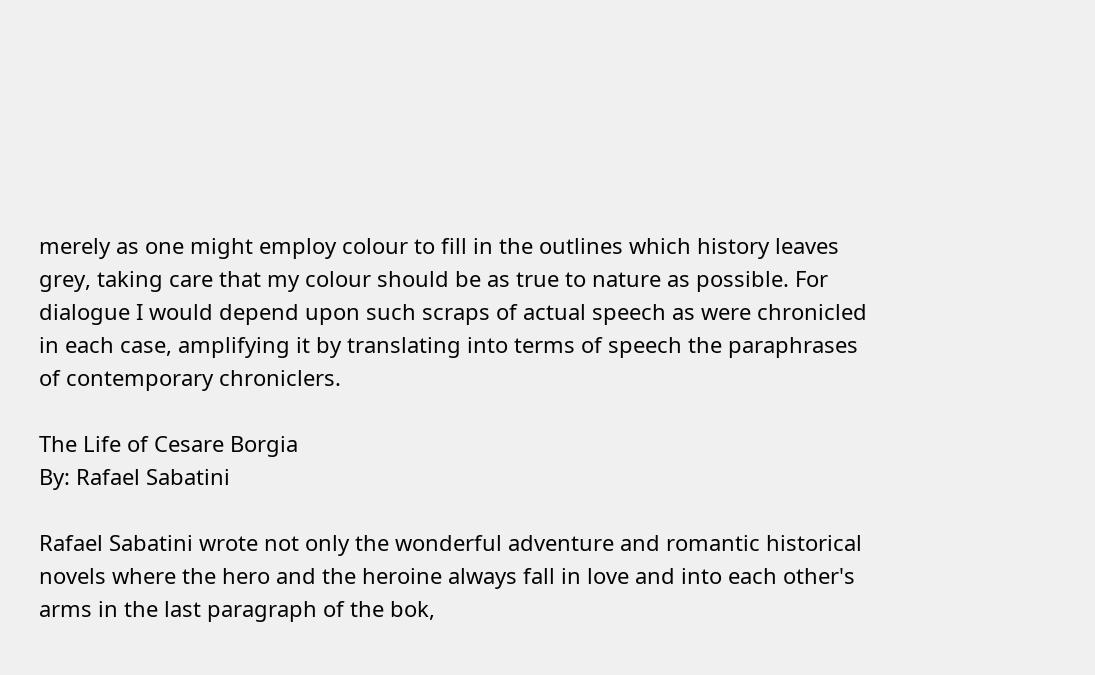merely as one might employ colour to fill in the outlines which history leaves grey, taking care that my colour should be as true to nature as possible. For dialogue I would depend upon such scraps of actual speech as were chronicled in each case, amplifying it by translating into terms of speech the paraphrases of contemporary chroniclers.

The Life of Cesare Borgia
By: Rafael Sabatini

Rafael Sabatini wrote not only the wonderful adventure and romantic historical novels where the hero and the heroine always fall in love and into each other's arms in the last paragraph of the bok,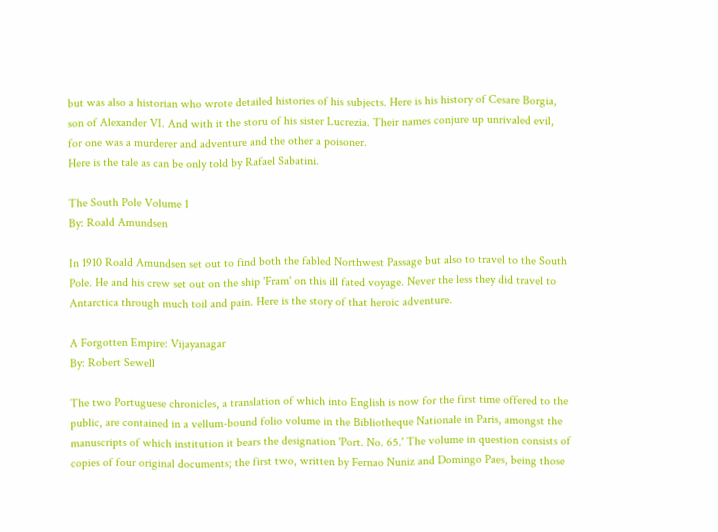but was also a historian who wrote detailed histories of his subjects. Here is his history of Cesare Borgia, son of Alexander VI. And with it the storu of his sister Lucrezia. Their names conjure up unrivaled evil, for one was a murderer and adventure and the other a poisoner.
Here is the tale as can be only told by Rafael Sabatini.

The South Pole Volume 1
By: Roald Amundsen

In 1910 Roald Amundsen set out to find both the fabled Northwest Passage but also to travel to the South Pole. He and his crew set out on the ship 'Fram' on this ill fated voyage. Never the less they did travel to Antarctica through much toil and pain. Here is the story of that heroic adventure.

A Forgotten Empire: Vijayanagar
By: Robert Sewell

The two Portuguese chronicles, a translation of which into English is now for the first time offered to the public, are contained in a vellum-bound folio volume in the Bibliotheque Nationale in Paris, amongst the manuscripts of which institution it bears the designation 'Port. No. 65.' The volume in question consists of copies of four original documents; the first two, written by Fernao Nuniz and Domingo Paes, being those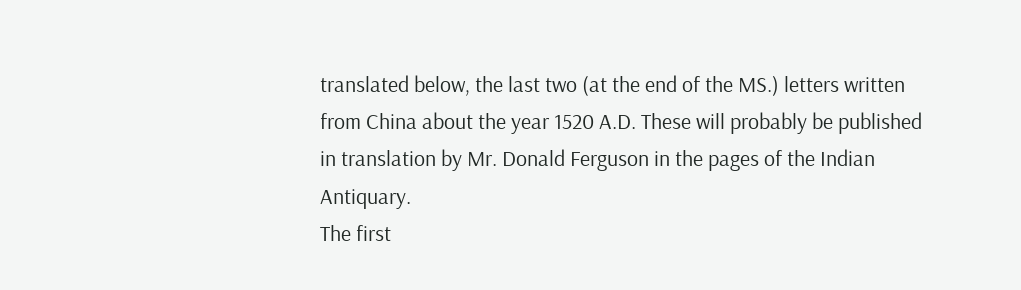translated below, the last two (at the end of the MS.) letters written from China about the year 1520 A.D. These will probably be published in translation by Mr. Donald Ferguson in the pages of the Indian Antiquary.
The first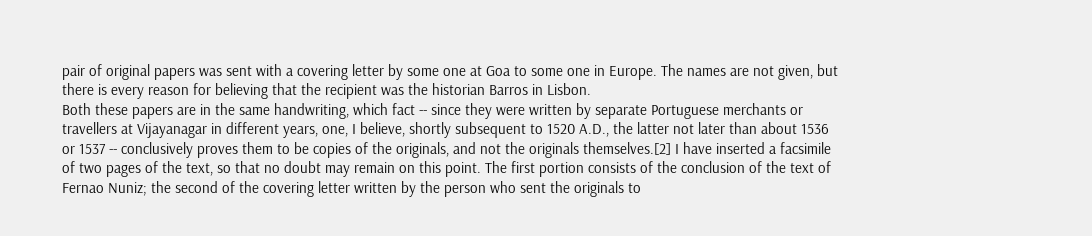pair of original papers was sent with a covering letter by some one at Goa to some one in Europe. The names are not given, but there is every reason for believing that the recipient was the historian Barros in Lisbon.
Both these papers are in the same handwriting, which fact -- since they were written by separate Portuguese merchants or travellers at Vijayanagar in different years, one, I believe, shortly subsequent to 1520 A.D., the latter not later than about 1536 or 1537 -- conclusively proves them to be copies of the originals, and not the originals themselves.[2] I have inserted a facsimile of two pages of the text, so that no doubt may remain on this point. The first portion consists of the conclusion of the text of Fernao Nuniz; the second of the covering letter written by the person who sent the originals to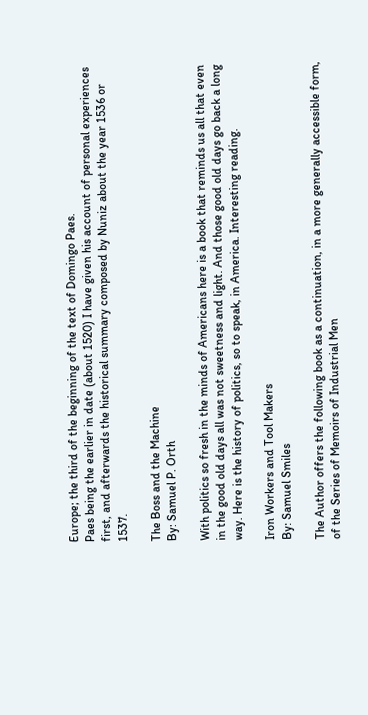Europe; the third of the beginning of the text of Domingo Paes.
Paes being the earlier in date (about 1520) I have given his account of personal experiences first, and afterwards the historical summary composed by Nuniz about the year 1536 or 1537.

The Boss and the Machine
By: Samuel P. Orth

With politics so fresh in the minds of Americans here is a book that reminds us all that even in the good old days all was not sweetness and light. And those good old days go back a long way. Here is the history of politics, so to speak, in America. Interesting reading.

Iron Workers and Tool Makers
By: Samuel Smiles

The Author offers the following book as a continuation, in a more generally accessible form, of the Series of Memoirs of Industrial Men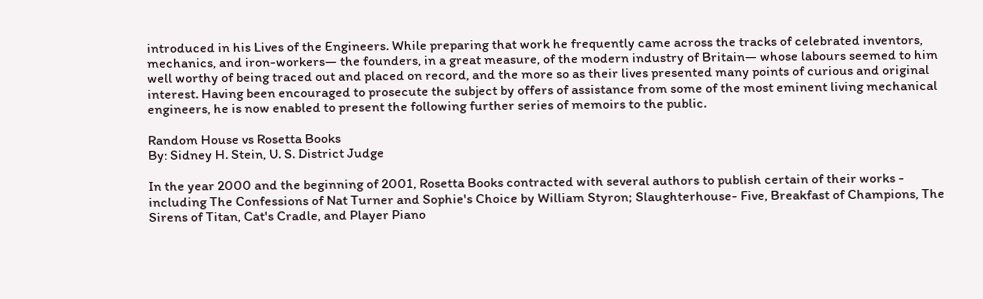introduced in his Lives of the Engineers. While preparing that work he frequently came across the tracks of celebrated inventors, mechanics, and iron-workers— the founders, in a great measure, of the modern industry of Britain— whose labours seemed to him well worthy of being traced out and placed on record, and the more so as their lives presented many points of curious and original interest. Having been encouraged to prosecute the subject by offers of assistance from some of the most eminent living mechanical engineers, he is now enabled to present the following further series of memoirs to the public.

Random House vs Rosetta Books
By: Sidney H. Stein, U. S. District Judge

In the year 2000 and the beginning of 2001, Rosetta Books contracted with several authors to publish certain of their works - including The Confessions of Nat Turner and Sophie's Choice by William Styron; Slaughterhouse- Five, Breakfast of Champions, The Sirens of Titan, Cat's Cradle, and Player Piano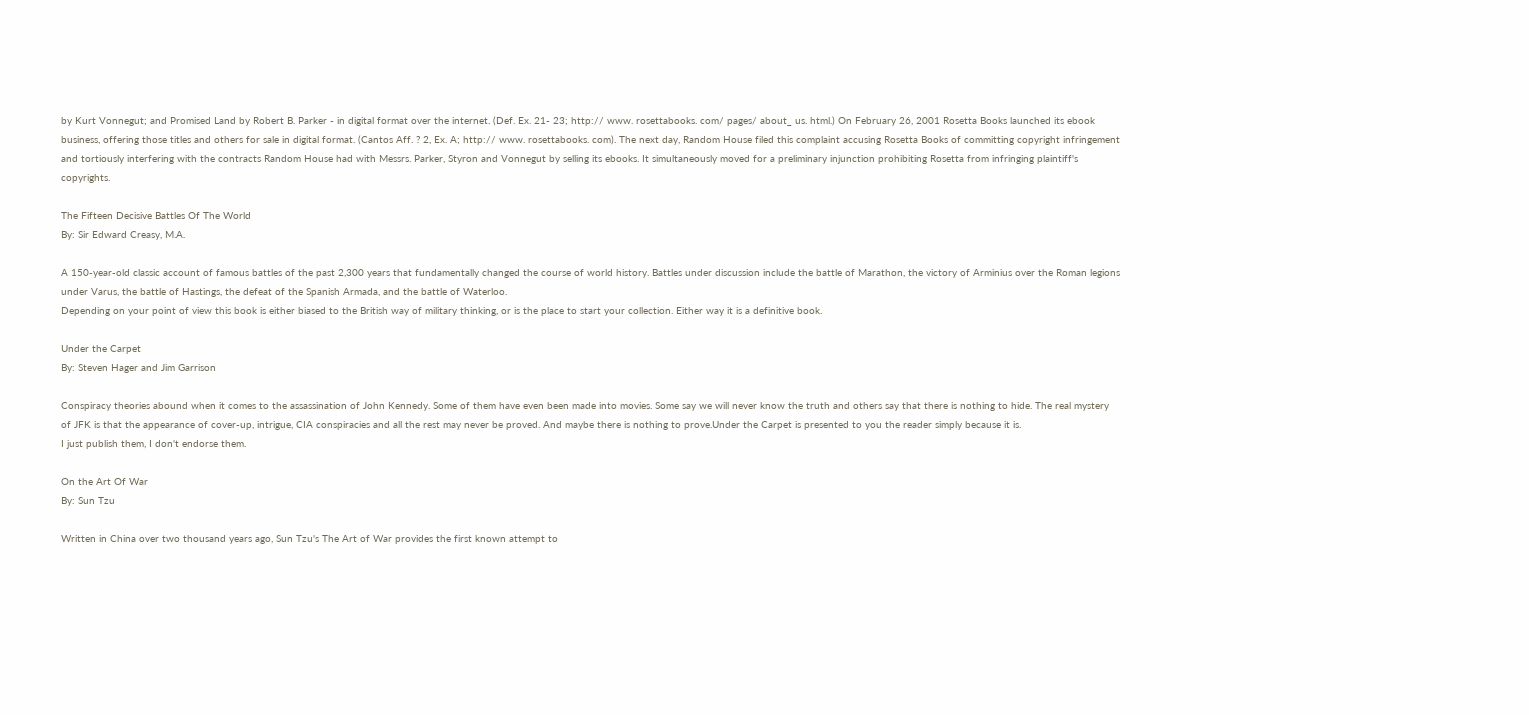by Kurt Vonnegut; and Promised Land by Robert B. Parker - in digital format over the internet. (Def. Ex. 21- 23; http:// www. rosettabooks. com/ pages/ about_ us. html.) On February 26, 2001 Rosetta Books launched its ebook business, offering those titles and others for sale in digital format. (Cantos Aff. ? 2, Ex. A; http:// www. rosettabooks. com). The next day, Random House filed this complaint accusing Rosetta Books of committing copyright infringement and tortiously interfering with the contracts Random House had with Messrs. Parker, Styron and Vonnegut by selling its ebooks. It simultaneously moved for a preliminary injunction prohibiting Rosetta from infringing plaintiff's copyrights.

The Fifteen Decisive Battles Of The World
By: Sir Edward Creasy, M.A.

A 150-year-old classic account of famous battles of the past 2,300 years that fundamentally changed the course of world history. Battles under discussion include the battle of Marathon, the victory of Arminius over the Roman legions under Varus, the battle of Hastings, the defeat of the Spanish Armada, and the battle of Waterloo.
Depending on your point of view this book is either biased to the British way of military thinking, or is the place to start your collection. Either way it is a definitive book.

Under the Carpet
By: Steven Hager and Jim Garrison

Conspiracy theories abound when it comes to the assassination of John Kennedy. Some of them have even been made into movies. Some say we will never know the truth and others say that there is nothing to hide. The real mystery of JFK is that the appearance of cover-up, intrigue, CIA conspiracies and all the rest may never be proved. And maybe there is nothing to prove.Under the Carpet is presented to you the reader simply because it is.
I just publish them, I don't endorse them.

On the Art Of War
By: Sun Tzu

Written in China over two thousand years ago, Sun Tzu's The Art of War provides the first known attempt to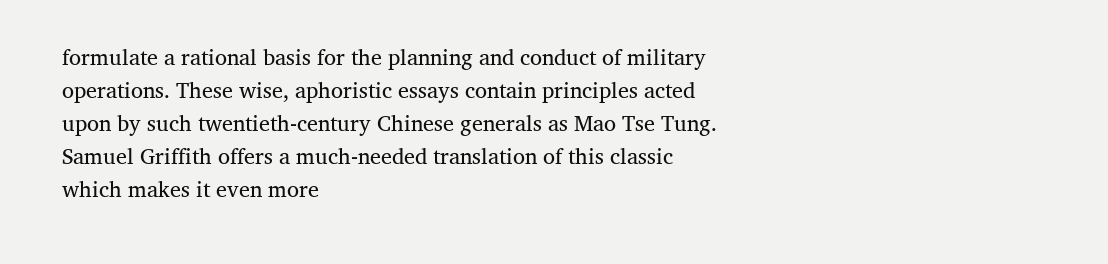formulate a rational basis for the planning and conduct of military operations. These wise, aphoristic essays contain principles acted upon by such twentieth-century Chinese generals as Mao Tse Tung. Samuel Griffith offers a much-needed translation of this classic which makes it even more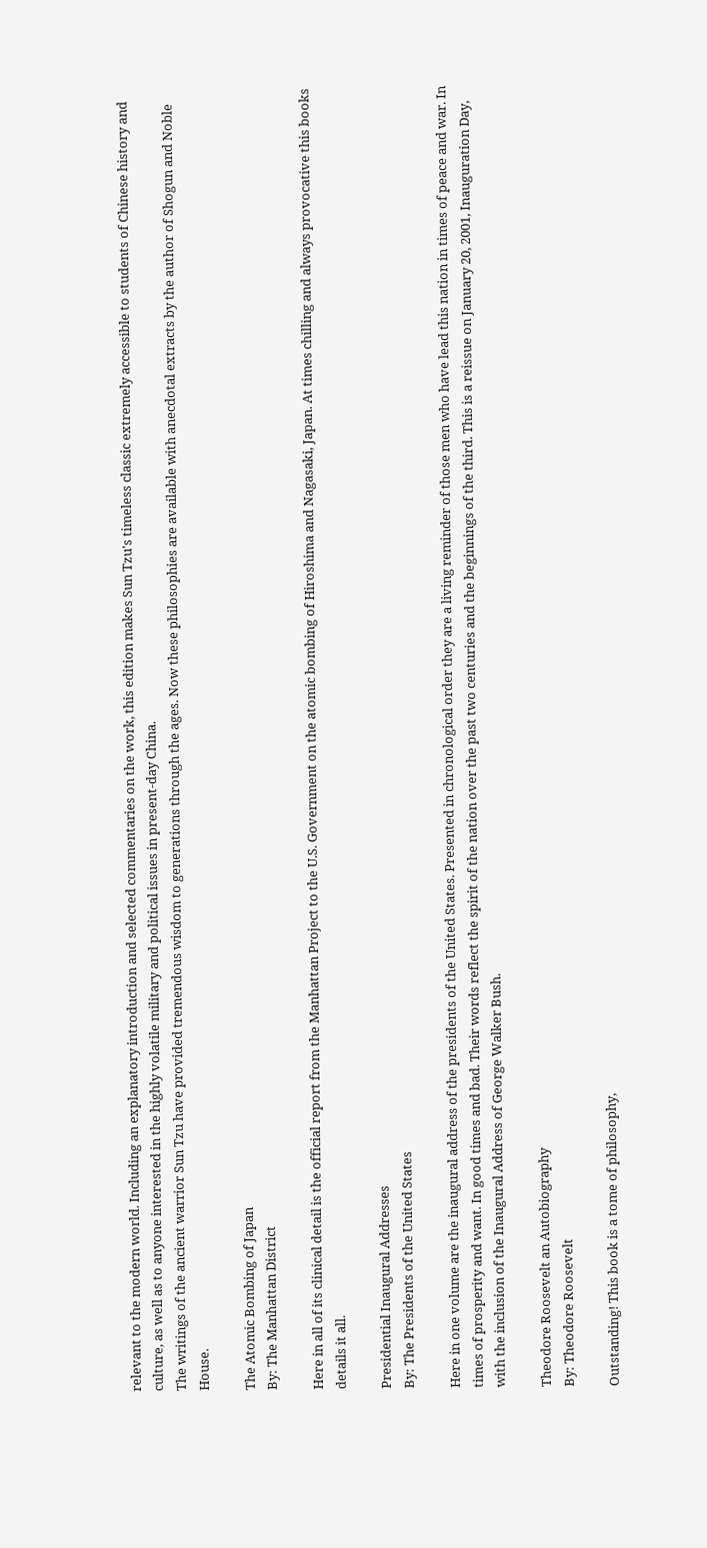relevant to the modern world. Including an explanatory introduction and selected commentaries on the work, this edition makes Sun Tzu's timeless classic extremely accessible to students of Chinese history and culture, as well as to anyone interested in the highly volatile military and political issues in present-day China.
The writings of the ancient warrior Sun Tzu have provided tremendous wisdom to generations through the ages. Now these philosophies are available with anecdotal extracts by the author of Shogun and Noble House.

The Atomic Bombing of Japan
By: The Manhattan District

Here in all of its clinical detail is the official report from the Manhattan Project to the U.S. Government on the atomic bombing of Hiroshima and Nagasaki, Japan. At times chilling and always provocative this books details it all.

Presidential Inaugural Addresses
By: The Presidents of the United States

Here in one volume are the inaugural address of the presidents of the United States. Presented in chronological order they are a living reminder of those men who have lead this nation in times of peace and war. In times of prosperity and want. In good times and bad. Their words reflect the spirit of the nation over the past two centuries and the beginnings of the third. This is a reissue on January 20, 2001, Inauguration Day, with the inclusion of the Inaugural Address of George Walker Bush.

Theodore Roosevelt an Autobiography
By: Theodore Roosevelt

Outstanding! This book is a tome of philosophy,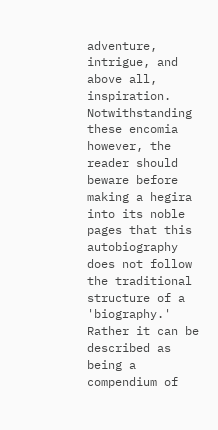adventure, intrigue, and above all, inspiration. Notwithstanding these encomia however, the reader should beware before making a hegira into its noble pages that this autobiography does not follow the traditional structure of a 'biography.' Rather it can be described as being a compendium of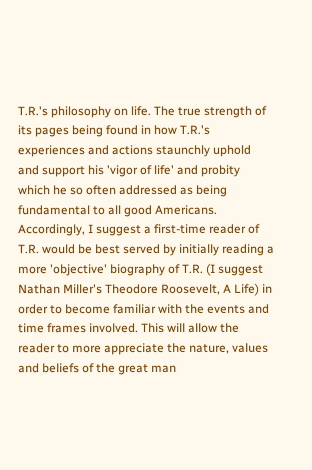T.R.'s philosophy on life. The true strength of its pages being found in how T.R.'s experiences and actions staunchly uphold and support his 'vigor of life' and probity which he so often addressed as being fundamental to all good Americans. Accordingly, I suggest a first-time reader of T.R. would be best served by initially reading a more 'objective' biography of T.R. (I suggest Nathan Miller's Theodore Roosevelt, A Life) in order to become familiar with the events and time frames involved. This will allow the reader to more appreciate the nature, values and beliefs of the great man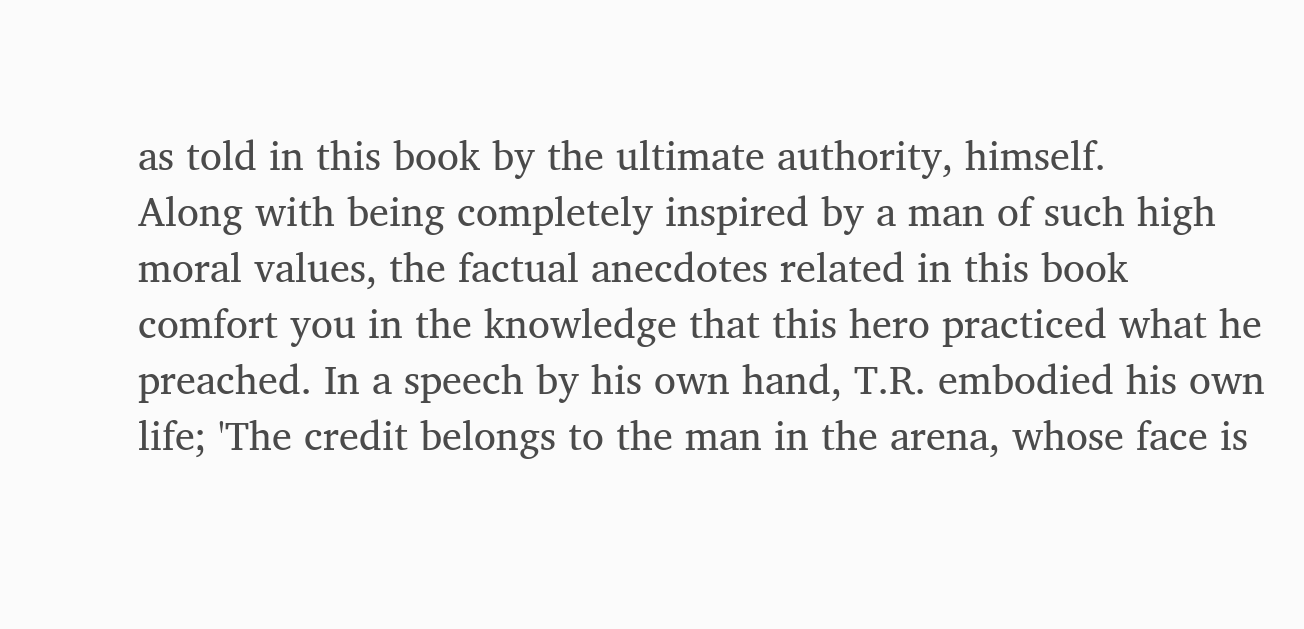as told in this book by the ultimate authority, himself.
Along with being completely inspired by a man of such high moral values, the factual anecdotes related in this book comfort you in the knowledge that this hero practiced what he preached. In a speech by his own hand, T.R. embodied his own life; 'The credit belongs to the man in the arena, whose face is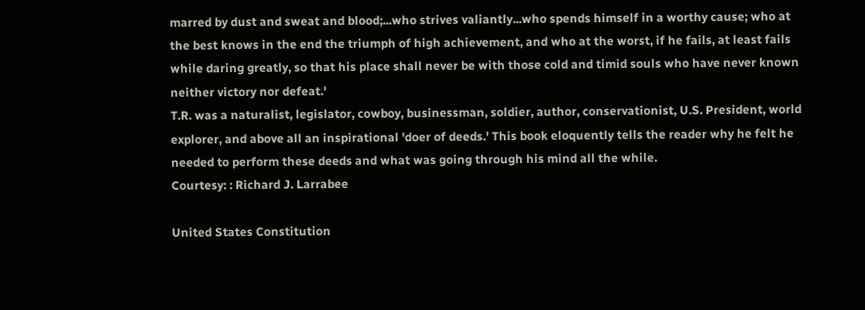marred by dust and sweat and blood;...who strives valiantly...who spends himself in a worthy cause; who at the best knows in the end the triumph of high achievement, and who at the worst, if he fails, at least fails while daring greatly, so that his place shall never be with those cold and timid souls who have never known neither victory nor defeat.'
T.R. was a naturalist, legislator, cowboy, businessman, soldier, author, conservationist, U.S. President, world explorer, and above all an inspirational 'doer of deeds.' This book eloquently tells the reader why he felt he needed to perform these deeds and what was going through his mind all the while.
Courtesy: : Richard J. Larrabee

United States Constitution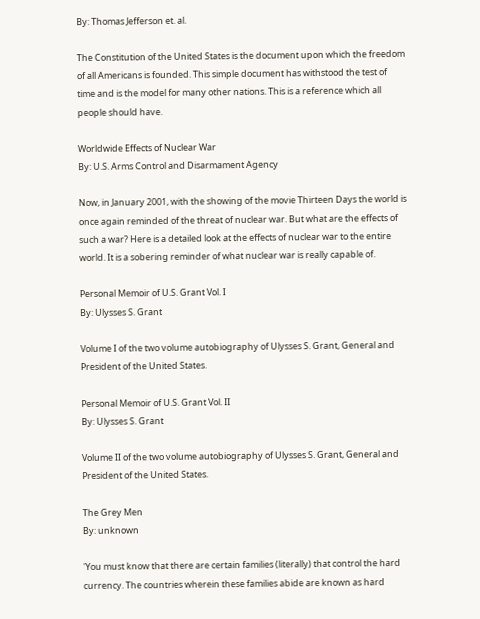By: Thomas Jefferson et. al.

The Constitution of the United States is the document upon which the freedom of all Americans is founded. This simple document has withstood the test of time and is the model for many other nations. This is a reference which all people should have.

Worldwide Effects of Nuclear War
By: U.S. Arms Control and Disarmament Agency

Now, in January 2001, with the showing of the movie Thirteen Days the world is once again reminded of the threat of nuclear war. But what are the effects of such a war? Here is a detailed look at the effects of nuclear war to the entire world. It is a sobering reminder of what nuclear war is really capable of.

Personal Memoir of U.S. Grant Vol. I
By: Ulysses S. Grant

Volume I of the two volume autobiography of Ulysses S. Grant, General and President of the United States.

Personal Memoir of U.S. Grant Vol. II
By: Ulysses S. Grant

Volume II of the two volume autobiography of Ulysses S. Grant, General and President of the United States.

The Grey Men
By: unknown

'You must know that there are certain families (literally) that control the hard currency. The countries wherein these families abide are known as hard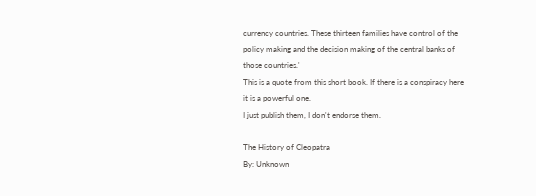currency countries. These thirteen families have control of the policy making and the decision making of the central banks of those countries.'
This is a quote from this short book. If there is a conspiracy here it is a powerful one.
I just publish them, I don't endorse them.

The History of Cleopatra
By: Unknown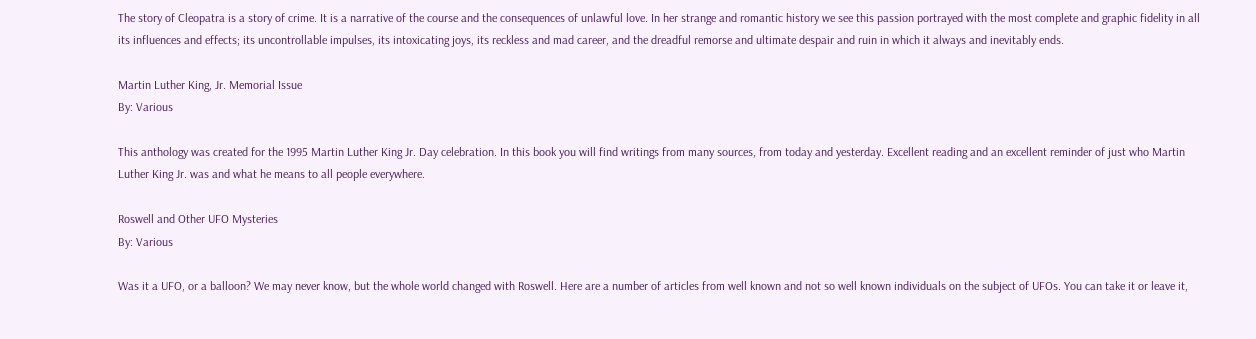The story of Cleopatra is a story of crime. It is a narrative of the course and the consequences of unlawful love. In her strange and romantic history we see this passion portrayed with the most complete and graphic fidelity in all its influences and effects; its uncontrollable impulses, its intoxicating joys, its reckless and mad career, and the dreadful remorse and ultimate despair and ruin in which it always and inevitably ends.

Martin Luther King, Jr. Memorial Issue
By: Various

This anthology was created for the 1995 Martin Luther King Jr. Day celebration. In this book you will find writings from many sources, from today and yesterday. Excellent reading and an excellent reminder of just who Martin Luther King Jr. was and what he means to all people everywhere.

Roswell and Other UFO Mysteries
By: Various

Was it a UFO, or a balloon? We may never know, but the whole world changed with Roswell. Here are a number of articles from well known and not so well known individuals on the subject of UFOs. You can take it or leave it,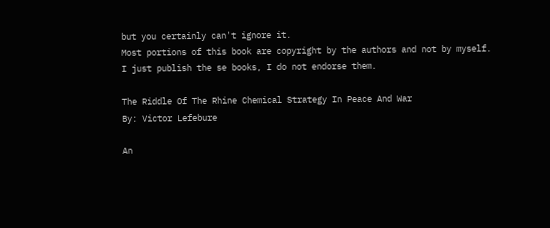but you certainly can't ignore it.
Most portions of this book are copyright by the authors and not by myself.
I just publish the se books, I do not endorse them.

The Riddle Of The Rhine Chemical Strategy In Peace And War
By: Victor Lefebure

An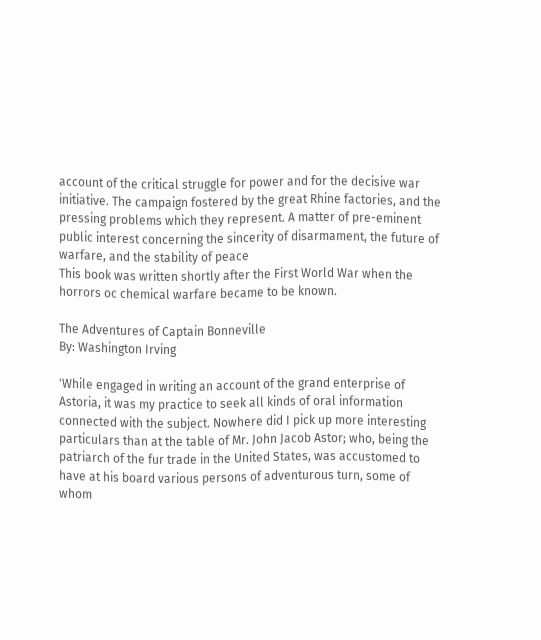account of the critical struggle for power and for the decisive war initiative. The campaign fostered by the great Rhine factories, and the pressing problems which they represent. A matter of pre-eminent public interest concerning the sincerity of disarmament, the future of warfare, and the stability of peace
This book was written shortly after the First World War when the horrors oc chemical warfare became to be known.

The Adventures of Captain Bonneville
By: Washington Irving

'While engaged in writing an account of the grand enterprise of Astoria, it was my practice to seek all kinds of oral information connected with the subject. Nowhere did I pick up more interesting particulars than at the table of Mr. John Jacob Astor; who, being the patriarch of the fur trade in the United States, was accustomed to have at his board various persons of adventurous turn, some of whom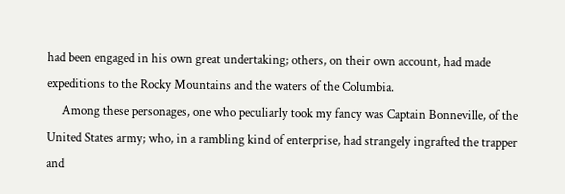had been engaged in his own great undertaking; others, on their own account, had made expeditions to the Rocky Mountains and the waters of the Columbia.
     Among these personages, one who peculiarly took my fancy was Captain Bonneville, of the United States army; who, in a rambling kind of enterprise, had strangely ingrafted the trapper and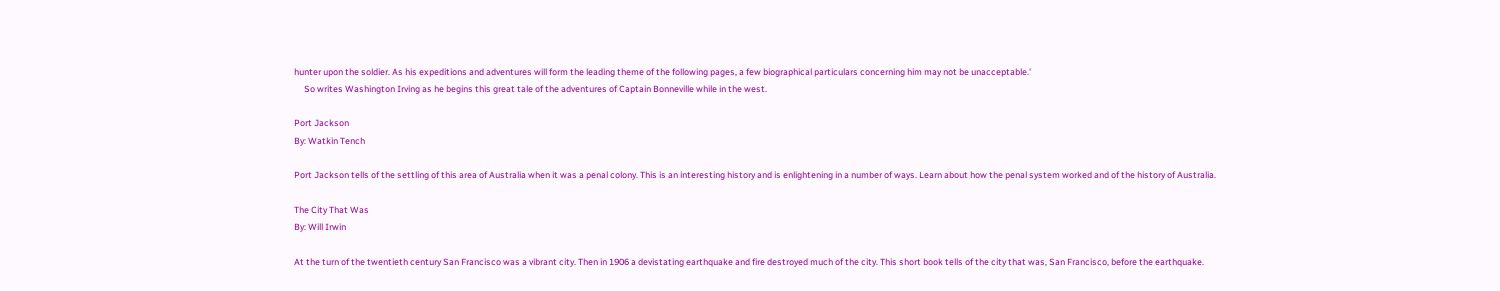hunter upon the soldier. As his expeditions and adventures will form the leading theme of the following pages, a few biographical particulars concerning him may not be unacceptable.'
     So writes Washington Irving as he begins this great tale of the adventures of Captain Bonneville while in the west.

Port Jackson
By: Watkin Tench

Port Jackson tells of the settling of this area of Australia when it was a penal colony. This is an interesting history and is enlightening in a number of ways. Learn about how the penal system worked and of the history of Australia.

The City That Was
By: Will Irwin

At the turn of the twentieth century San Francisco was a vibrant city. Then in 1906 a devistating earthquake and fire destroyed much of the city. This short book tells of the city that was, San Francisco, before the earthquake.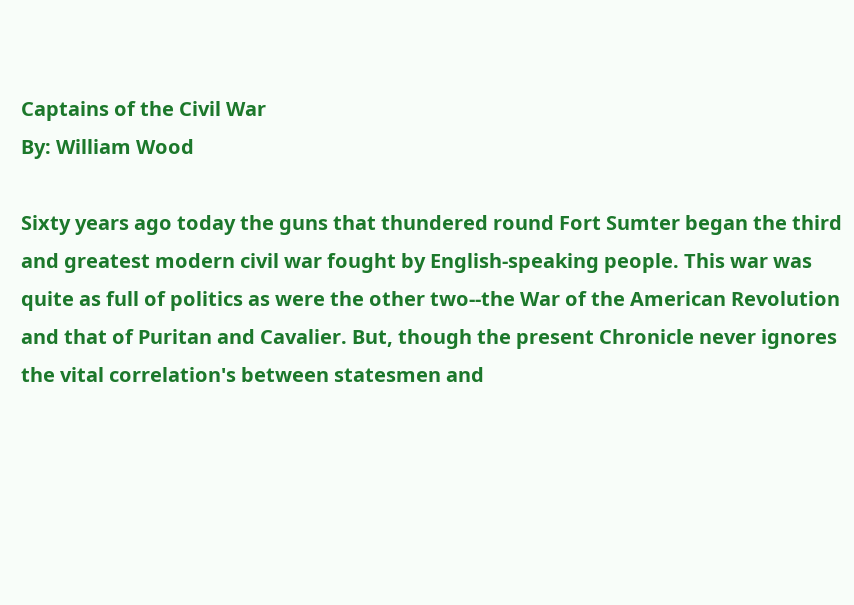Captains of the Civil War
By: William Wood

Sixty years ago today the guns that thundered round Fort Sumter began the third and greatest modern civil war fought by English-speaking people. This war was quite as full of politics as were the other two--the War of the American Revolution and that of Puritan and Cavalier. But, though the present Chronicle never ignores the vital correlation's between statesmen and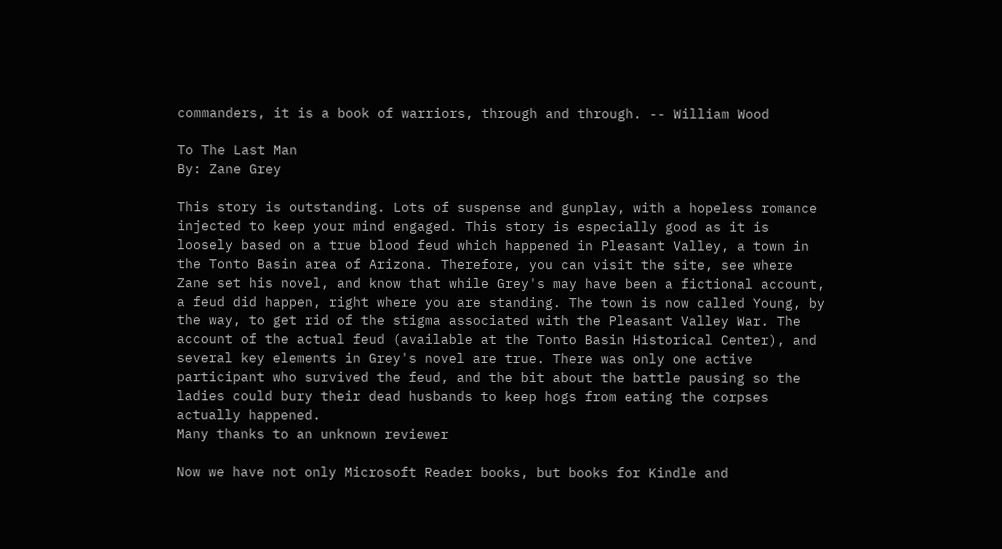commanders, it is a book of warriors, through and through. -- William Wood

To The Last Man
By: Zane Grey

This story is outstanding. Lots of suspense and gunplay, with a hopeless romance injected to keep your mind engaged. This story is especially good as it is loosely based on a true blood feud which happened in Pleasant Valley, a town in the Tonto Basin area of Arizona. Therefore, you can visit the site, see where Zane set his novel, and know that while Grey's may have been a fictional account, a feud did happen, right where you are standing. The town is now called Young, by the way, to get rid of the stigma associated with the Pleasant Valley War. The account of the actual feud (available at the Tonto Basin Historical Center), and several key elements in Grey's novel are true. There was only one active participant who survived the feud, and the bit about the battle pausing so the ladies could bury their dead husbands to keep hogs from eating the corpses actually happened.
Many thanks to an unknown reviewer

Now we have not only Microsoft Reader books, but books for Kindle and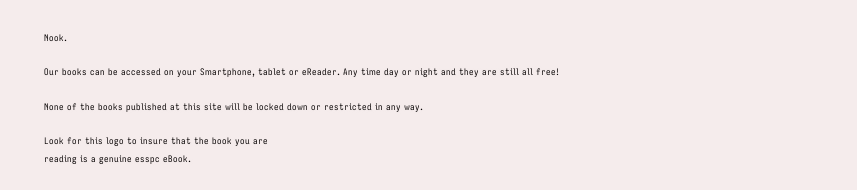Nook.

Our books can be accessed on your Smartphone, tablet or eReader. Any time day or night and they are still all free!

None of the books published at this site will be locked down or restricted in any way.

Look for this logo to insure that the book you are
reading is a genuine esspc eBook.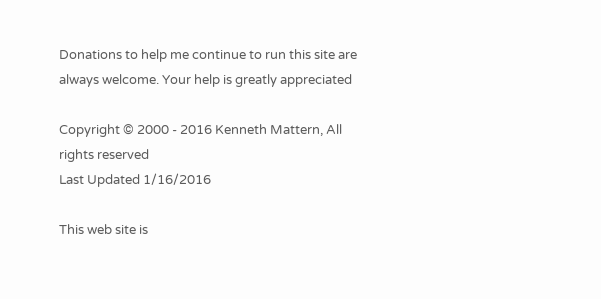Donations to help me continue to run this site are always welcome. Your help is greatly appreciated

Copyright © 2000 - 2016 Kenneth Mattern, All rights reserved
Last Updated 1/16/2016

This web site is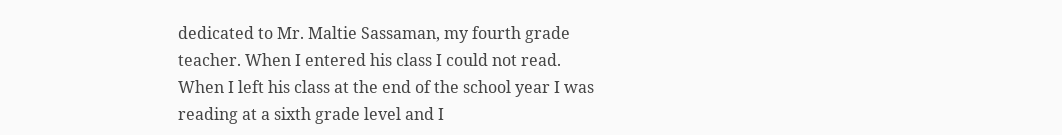dedicated to Mr. Maltie Sassaman, my fourth grade teacher. When I entered his class I could not read. When I left his class at the end of the school year I was reading at a sixth grade level and I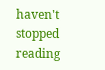haven't stopped reading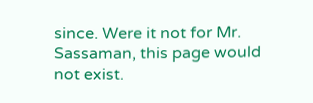since. Were it not for Mr. Sassaman, this page would not exist.